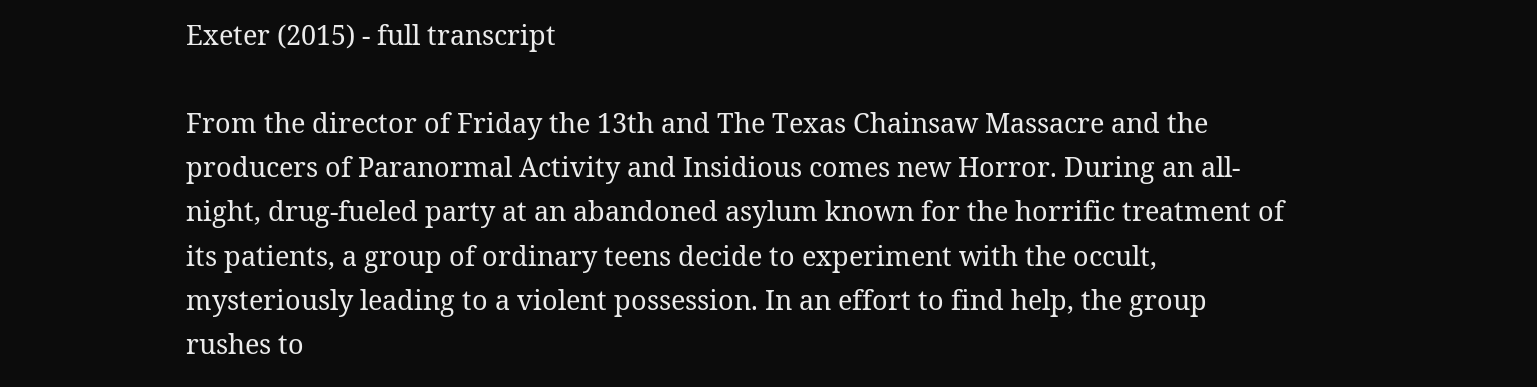Exeter (2015) - full transcript

From the director of Friday the 13th and The Texas Chainsaw Massacre and the producers of Paranormal Activity and Insidious comes new Horror. During an all-night, drug-fueled party at an abandoned asylum known for the horrific treatment of its patients, a group of ordinary teens decide to experiment with the occult, mysteriously leading to a violent possession. In an effort to find help, the group rushes to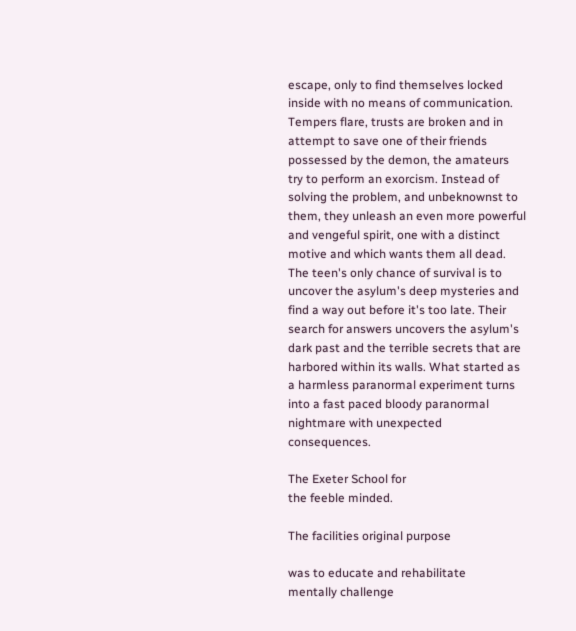escape, only to find themselves locked inside with no means of communication. Tempers flare, trusts are broken and in attempt to save one of their friends possessed by the demon, the amateurs try to perform an exorcism. Instead of solving the problem, and unbeknownst to them, they unleash an even more powerful and vengeful spirit, one with a distinct motive and which wants them all dead. The teen's only chance of survival is to uncover the asylum's deep mysteries and find a way out before it's too late. Their search for answers uncovers the asylum's dark past and the terrible secrets that are harbored within its walls. What started as a harmless paranormal experiment turns into a fast paced bloody paranormal nightmare with unexpected consequences.

The Exeter School for
the feeble minded.

The facilities original purpose

was to educate and rehabilitate
mentally challenge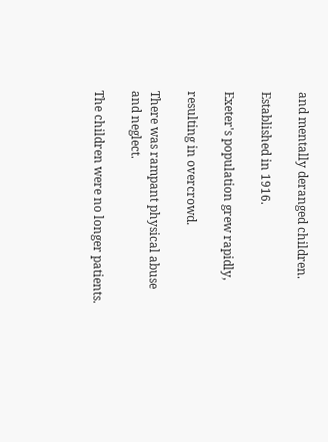and mentally deranged children.

Established in 1916.

Exeter's population grew rapidly,

resulting in overcrowd.

There was rampant physical abuse
and neglect.

The children were no longer patients.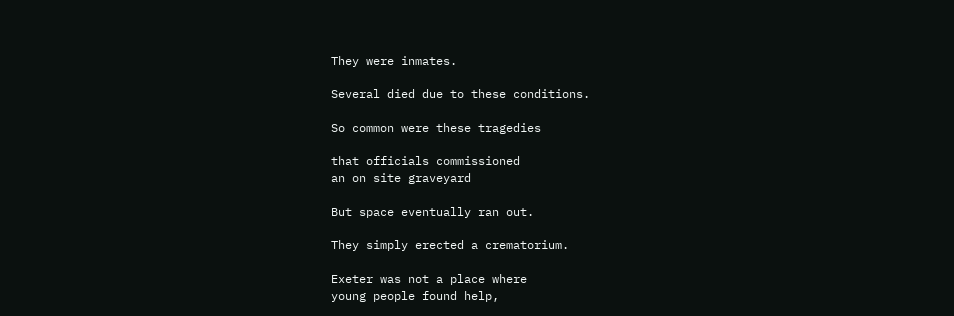They were inmates.

Several died due to these conditions.

So common were these tragedies

that officials commissioned
an on site graveyard

But space eventually ran out.

They simply erected a crematorium.

Exeter was not a place where
young people found help,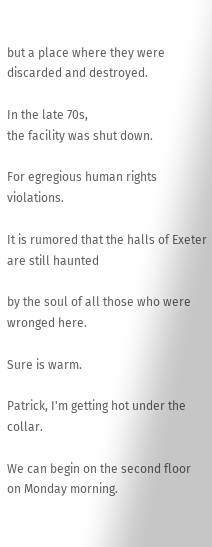but a place where they were
discarded and destroyed.

In the late 70s,
the facility was shut down.

For egregious human rights violations.

It is rumored that the halls of Exeter
are still haunted

by the soul of all those who were wronged here.

Sure is warm.

Patrick, I'm getting hot under the collar.

We can begin on the second floor
on Monday morning.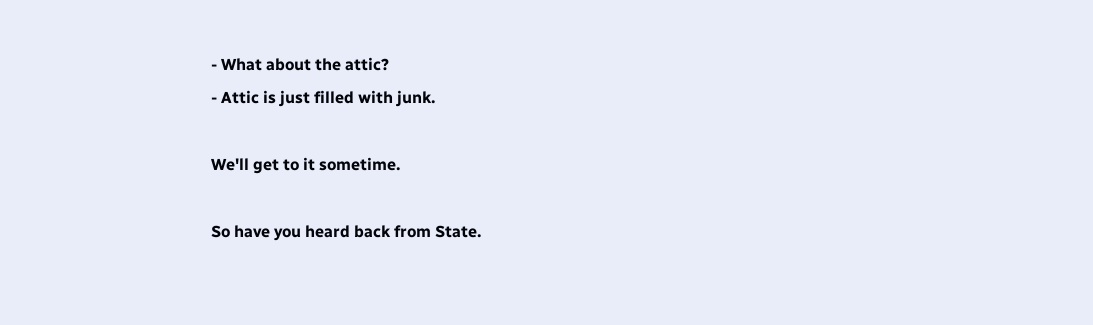- What about the attic?
- Attic is just filled with junk.

We'll get to it sometime.

So have you heard back from State.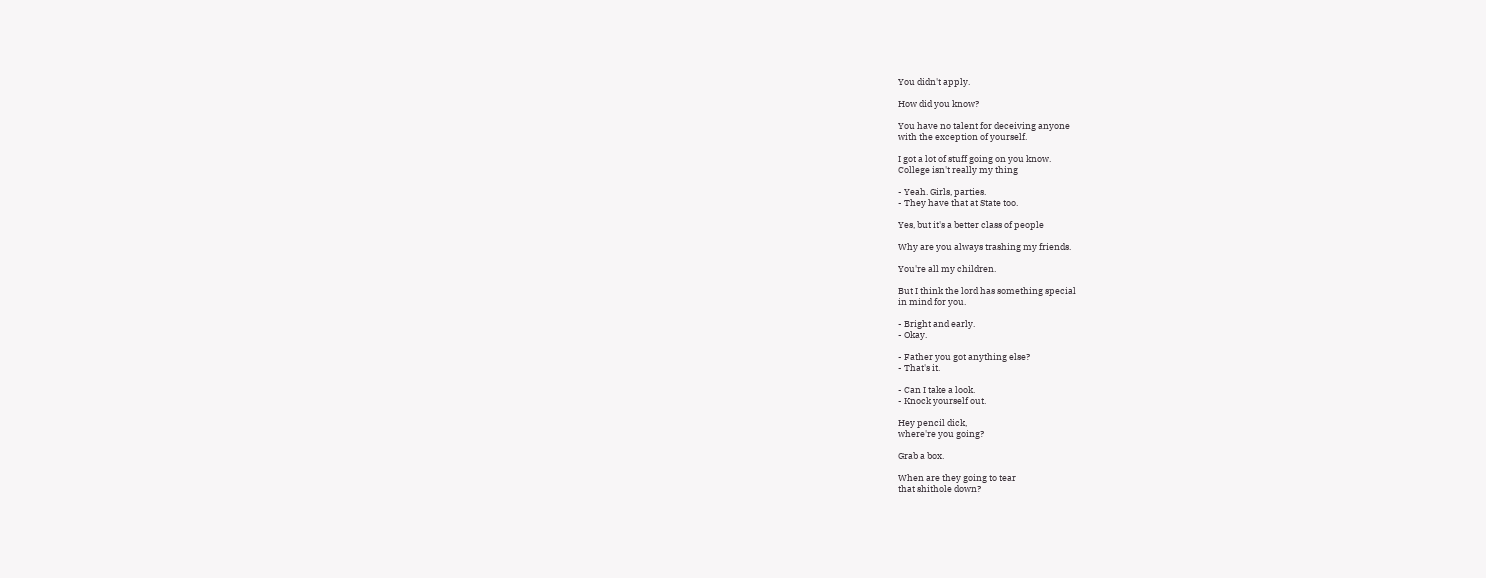You didn't apply.

How did you know?

You have no talent for deceiving anyone
with the exception of yourself.

I got a lot of stuff going on you know.
College isn't really my thing

- Yeah. Girls, parties.
- They have that at State too.

Yes, but it's a better class of people

Why are you always trashing my friends.

You're all my children.

But I think the lord has something special
in mind for you.

- Bright and early.
- Okay.

- Father you got anything else?
- That's it.

- Can I take a look.
- Knock yourself out.

Hey pencil dick,
where're you going?

Grab a box.

When are they going to tear
that shithole down?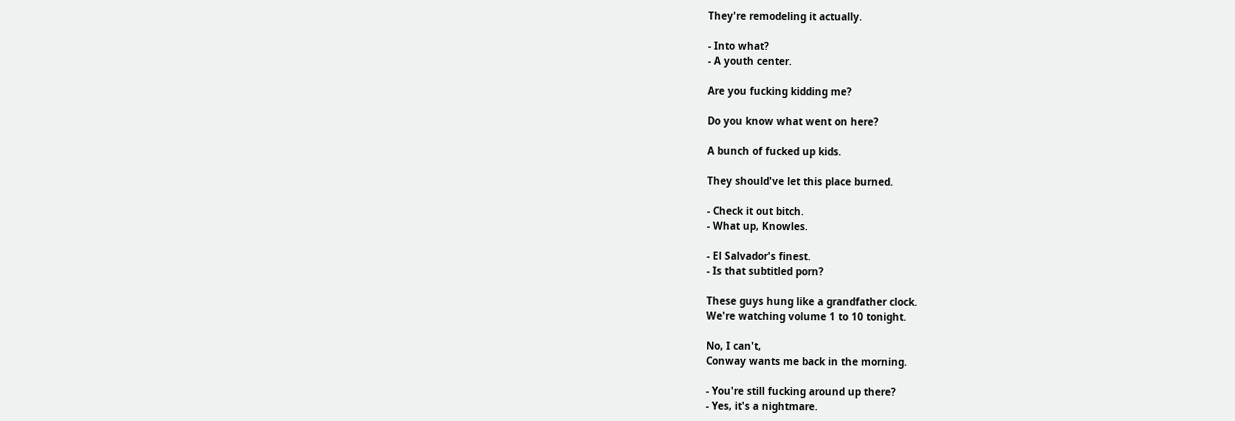They're remodeling it actually.

- Into what?
- A youth center.

Are you fucking kidding me?

Do you know what went on here?

A bunch of fucked up kids.

They should've let this place burned.

- Check it out bitch.
- What up, Knowles.

- El Salvador's finest.
- Is that subtitled porn?

These guys hung like a grandfather clock.
We're watching volume 1 to 10 tonight.

No, I can't,
Conway wants me back in the morning.

- You're still fucking around up there?
- Yes, it's a nightmare.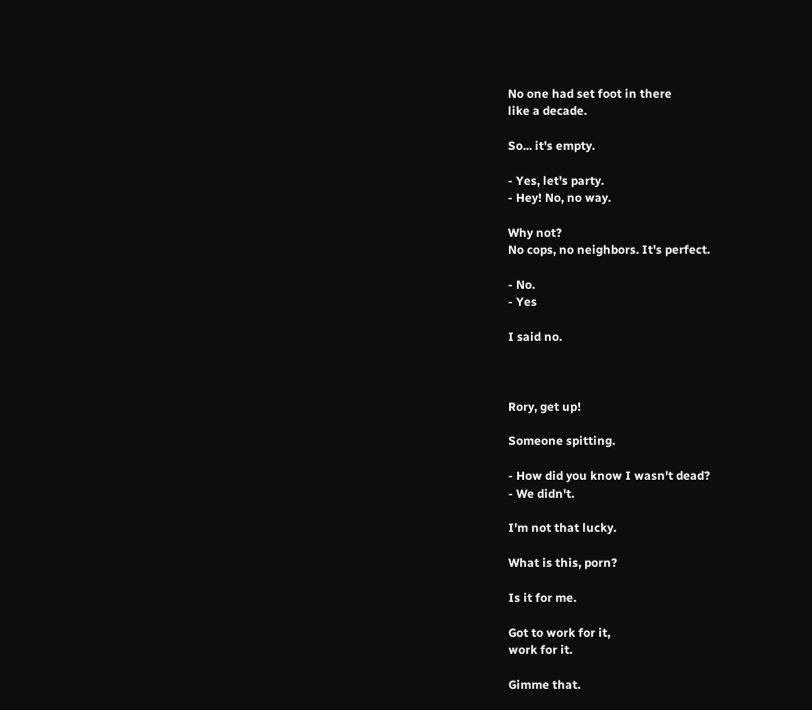No one had set foot in there
like a decade.

So... it's empty.

- Yes, let's party.
- Hey! No, no way.

Why not?
No cops, no neighbors. It's perfect.

- No.
- Yes

I said no.



Rory, get up!

Someone spitting.

- How did you know I wasn't dead?
- We didn't.

I'm not that lucky.

What is this, porn?

Is it for me.

Got to work for it,
work for it.

Gimme that.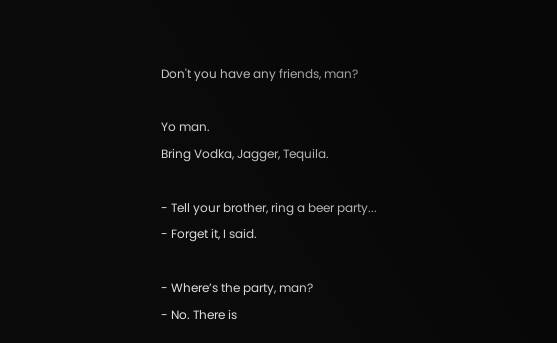Don't you have any friends, man?

Yo man.
Bring Vodka, Jagger, Tequila.

- Tell your brother, ring a beer party...
- Forget it, I said.

- Where’s the party, man?
- No. There is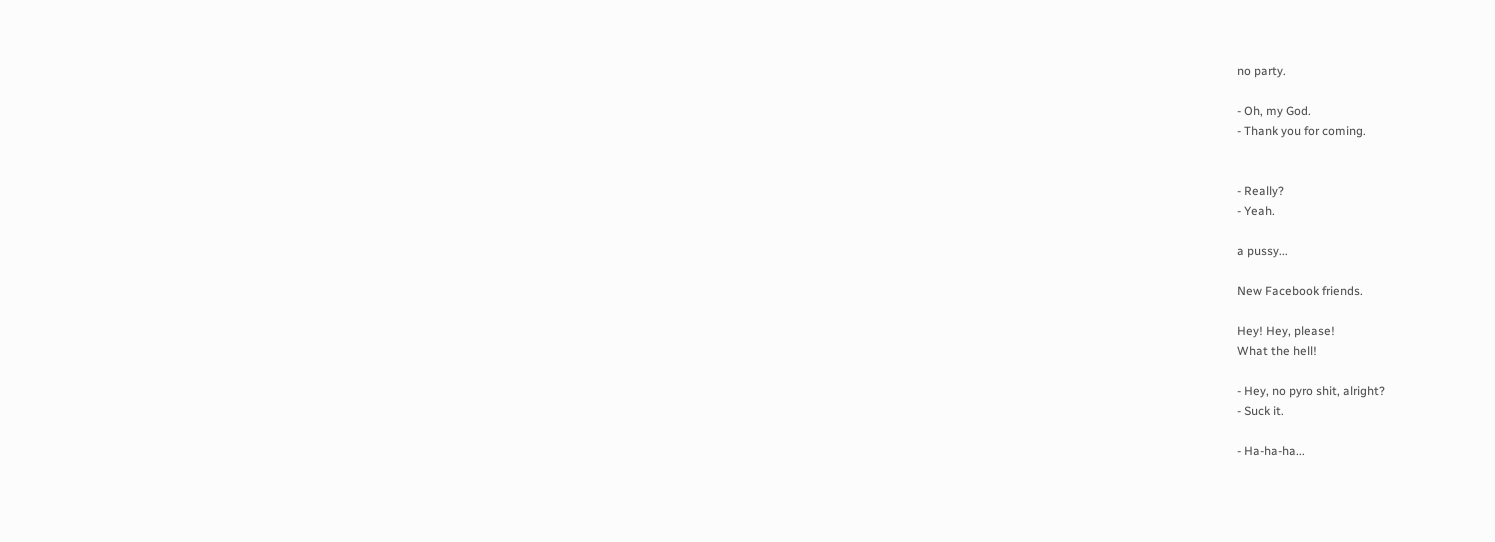no party.

- Oh, my God.
- Thank you for coming.


- Really?
- Yeah.

a pussy...

New Facebook friends.

Hey! Hey, please!
What the hell!

- Hey, no pyro shit, alright?
- Suck it.

- Ha-ha-ha...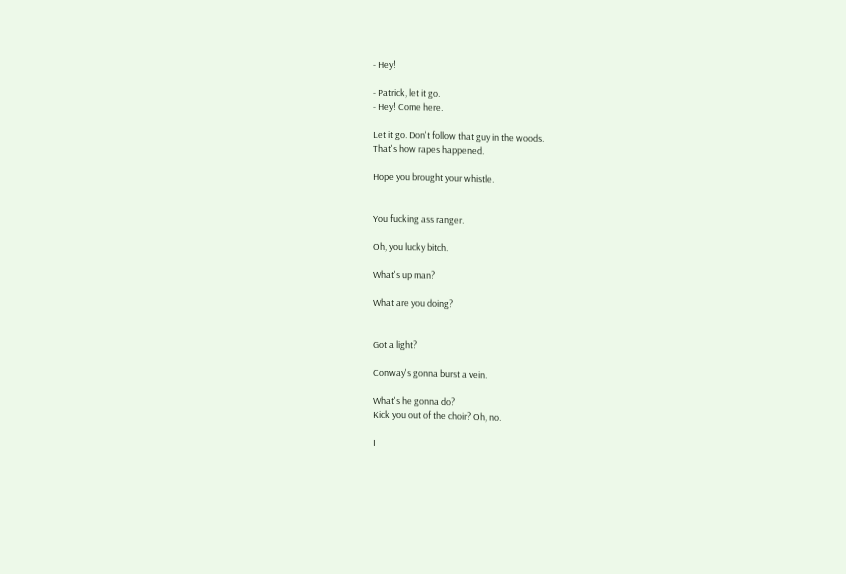- Hey!

- Patrick, let it go.
- Hey! Come here.

Let it go. Don't follow that guy in the woods.
That's how rapes happened.

Hope you brought your whistle.


You fucking ass ranger.

Oh, you lucky bitch.

What's up man?

What are you doing?


Got a light?

Conway's gonna burst a vein.

What's he gonna do?
Kick you out of the choir? Oh, no.

I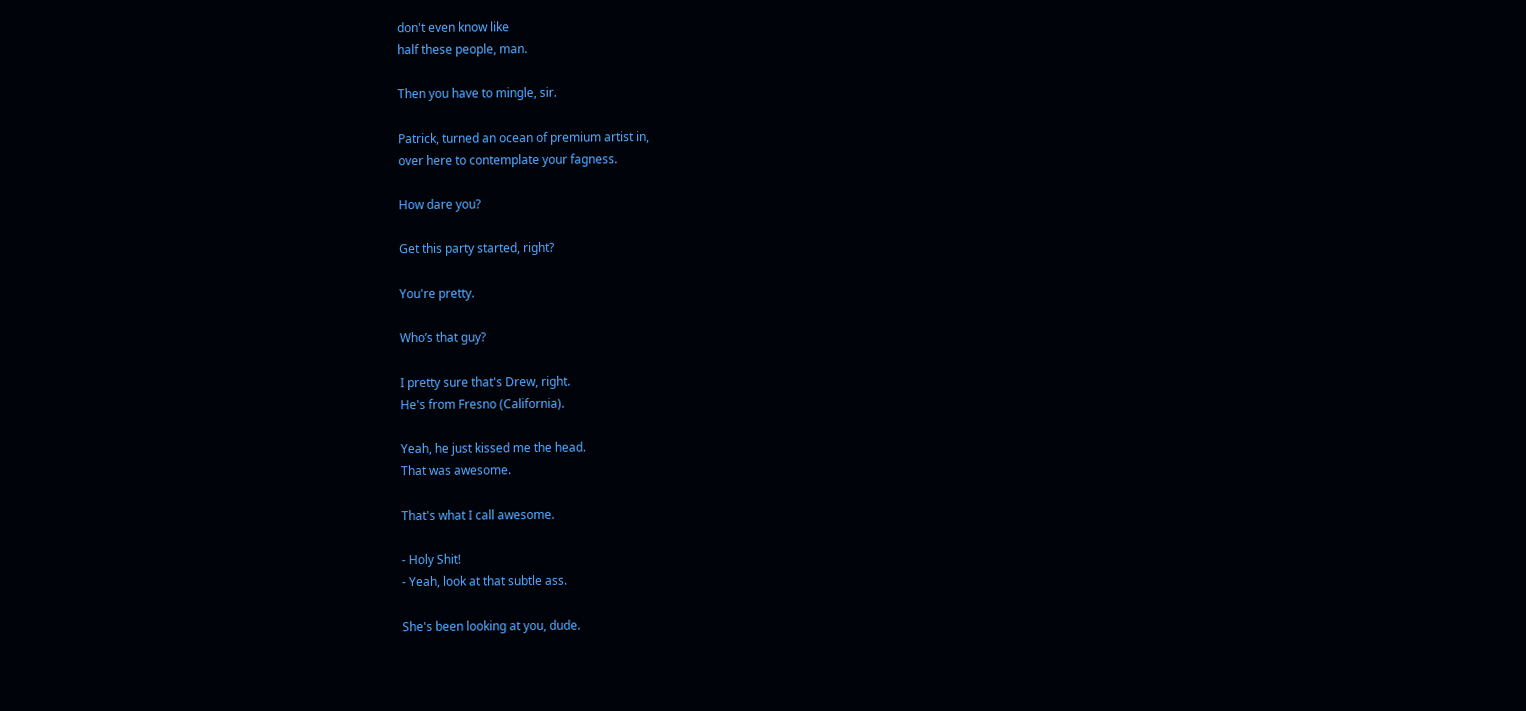don't even know like
half these people, man.

Then you have to mingle, sir.

Patrick, turned an ocean of premium artist in,
over here to contemplate your fagness.

How dare you?

Get this party started, right?

You're pretty.

Who’s that guy?

I pretty sure that's Drew, right.
He's from Fresno (California).

Yeah, he just kissed me the head.
That was awesome.

That's what I call awesome.

- Holy Shit!
- Yeah, look at that subtle ass.

She's been looking at you, dude.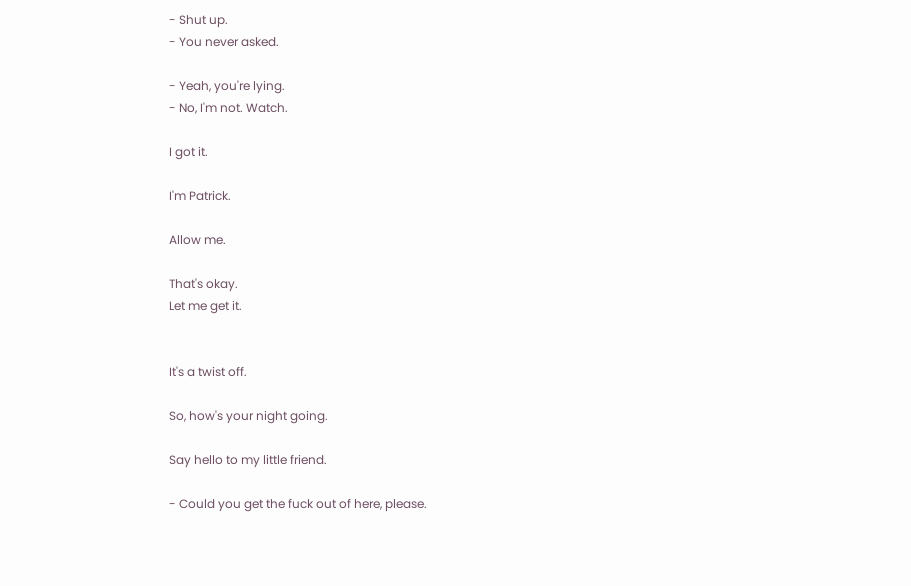- Shut up.
- You never asked.

- Yeah, you're lying.
- No, I'm not. Watch.

I got it.

I'm Patrick.

Allow me.

That's okay.
Let me get it.


It's a twist off.

So, how's your night going.

Say hello to my little friend.

- Could you get the fuck out of here, please.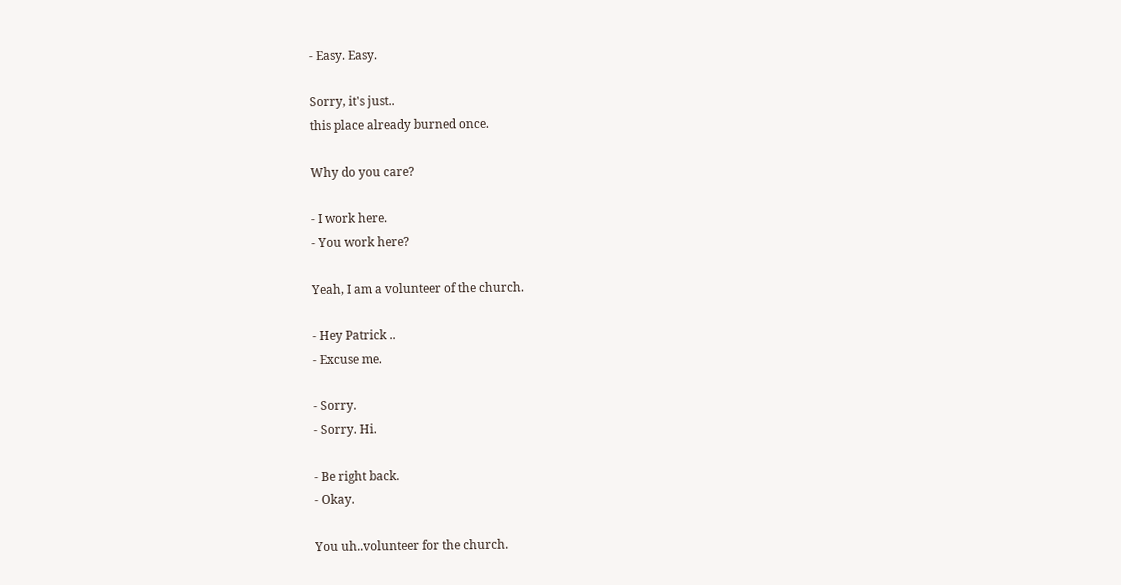- Easy. Easy.

Sorry, it's just..
this place already burned once.

Why do you care?

- I work here.
- You work here?

Yeah, I am a volunteer of the church.

- Hey Patrick ..
- Excuse me.

- Sorry.
- Sorry. Hi.

- Be right back.
- Okay.

You uh..volunteer for the church.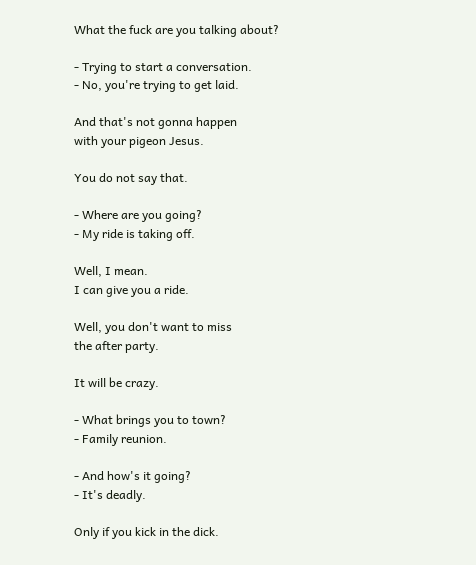What the fuck are you talking about?

- Trying to start a conversation.
- No, you're trying to get laid.

And that's not gonna happen
with your pigeon Jesus.

You do not say that.

- Where are you going?
- My ride is taking off.

Well, I mean.
I can give you a ride.

Well, you don't want to miss
the after party.

It will be crazy.

- What brings you to town?
- Family reunion.

- And how's it going?
- It's deadly.

Only if you kick in the dick.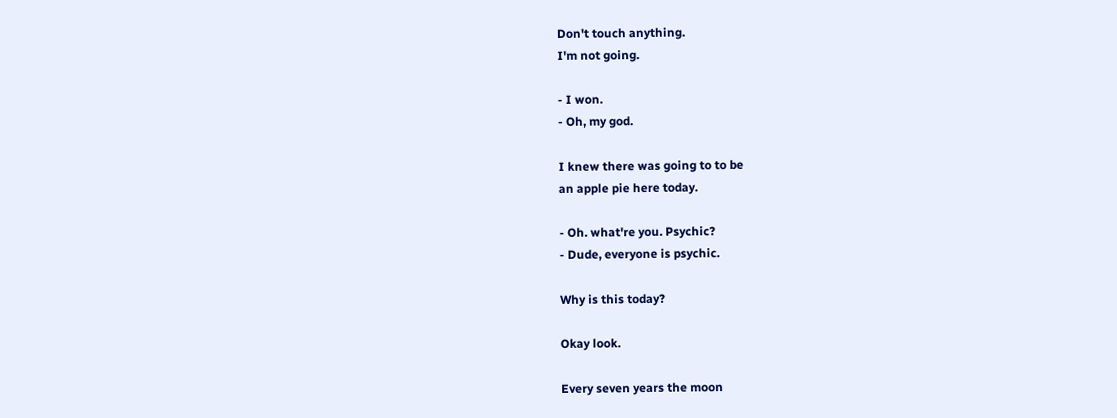Don't touch anything.
I'm not going.

- I won.
- Oh, my god.

I knew there was going to to be
an apple pie here today.

- Oh. what're you. Psychic?
- Dude, everyone is psychic.

Why is this today?

Okay look.

Every seven years the moon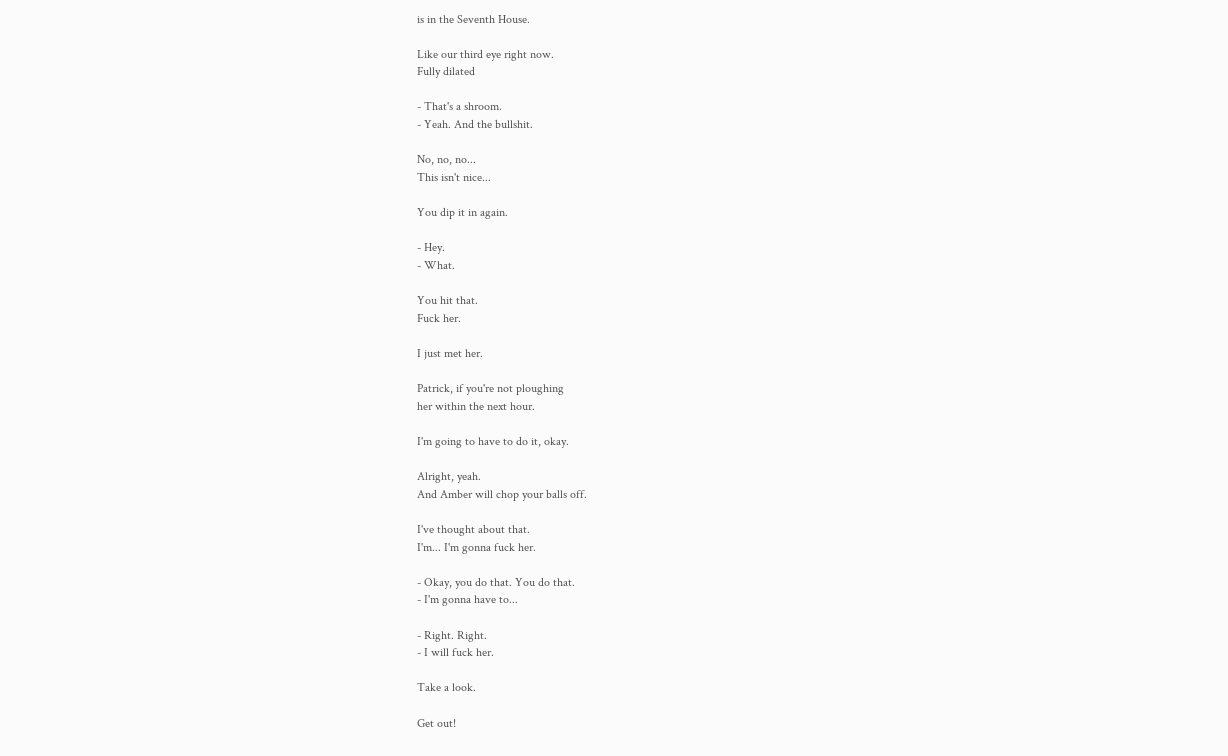is in the Seventh House.

Like our third eye right now.
Fully dilated

- That's a shroom.
- Yeah. And the bullshit.

No, no, no...
This isn't nice...

You dip it in again.

- Hey.
- What.

You hit that.
Fuck her.

I just met her.

Patrick, if you're not ploughing
her within the next hour.

I'm going to have to do it, okay.

Alright, yeah.
And Amber will chop your balls off.

I've thought about that.
I'm... I'm gonna fuck her.

- Okay, you do that. You do that.
- I'm gonna have to...

- Right. Right.
- I will fuck her.

Take a look.

Get out!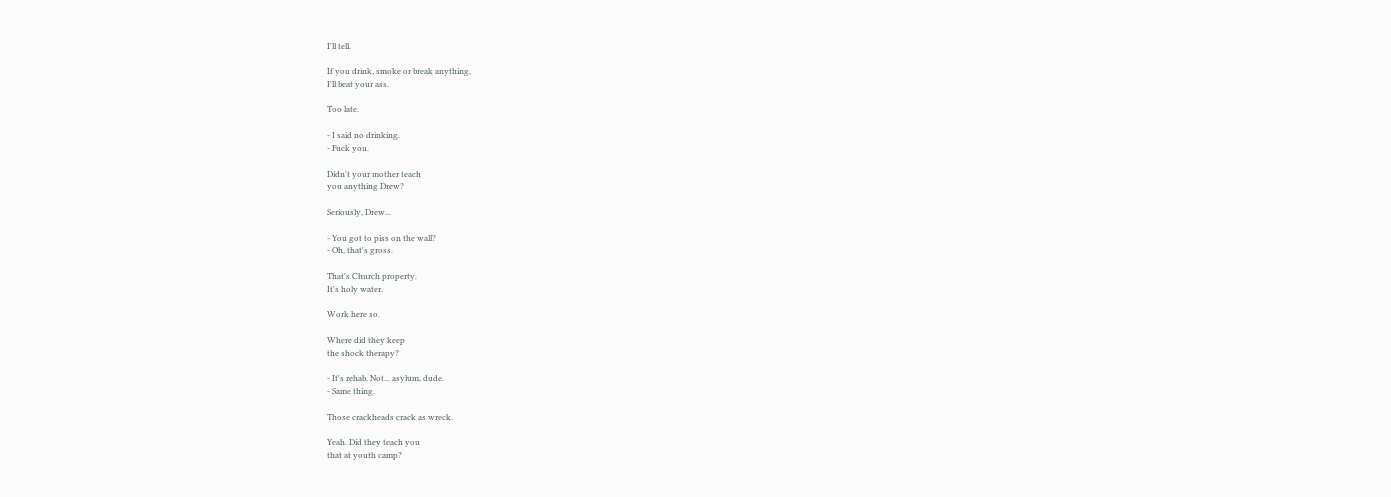I'll tell.

If you drink, smoke or break anything,
I'll beat your ass.

Too late.

- I said no drinking.
- Fuck you.

Didn't your mother teach
you anything Drew?

Seriously, Drew...

- You got to piss on the wall?
- Oh, that's gross.

That's Church property.
It's holy water.

Work here so.

Where did they keep
the shock therapy?

- It's rehab. Not... asylum, dude.
- Same thing.

Those crackheads crack as wreck.

Yeah. Did they teach you
that at youth camp?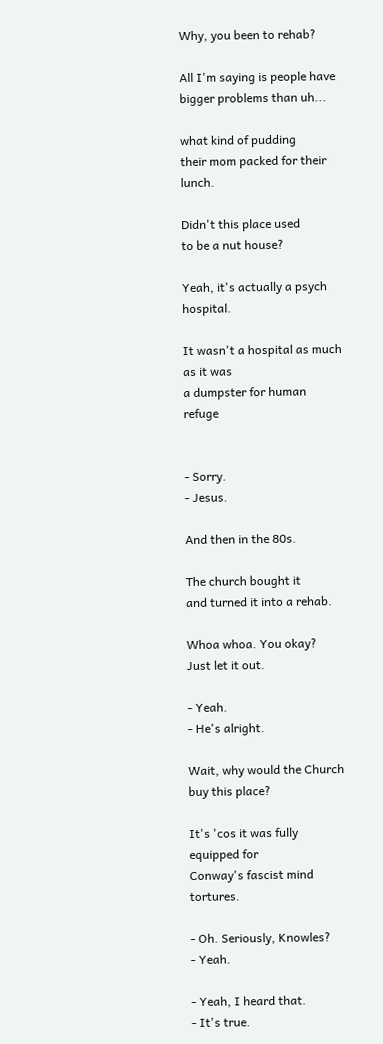Why, you been to rehab?

All I'm saying is people have
bigger problems than uh...

what kind of pudding
their mom packed for their lunch.

Didn't this place used
to be a nut house?

Yeah, it's actually a psych hospital.

It wasn't a hospital as much as it was
a dumpster for human refuge


- Sorry.
- Jesus.

And then in the 80s.

The church bought it
and turned it into a rehab.

Whoa whoa. You okay?
Just let it out.

- Yeah.
- He's alright.

Wait, why would the Church
buy this place?

It's 'cos it was fully equipped for
Conway's fascist mind tortures.

- Oh. Seriously, Knowles?
- Yeah.

- Yeah, I heard that.
- It's true.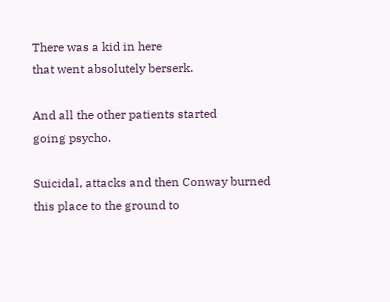There was a kid in here
that went absolutely berserk.

And all the other patients started
going psycho.

Suicidal, attacks and then Conway burned
this place to the ground to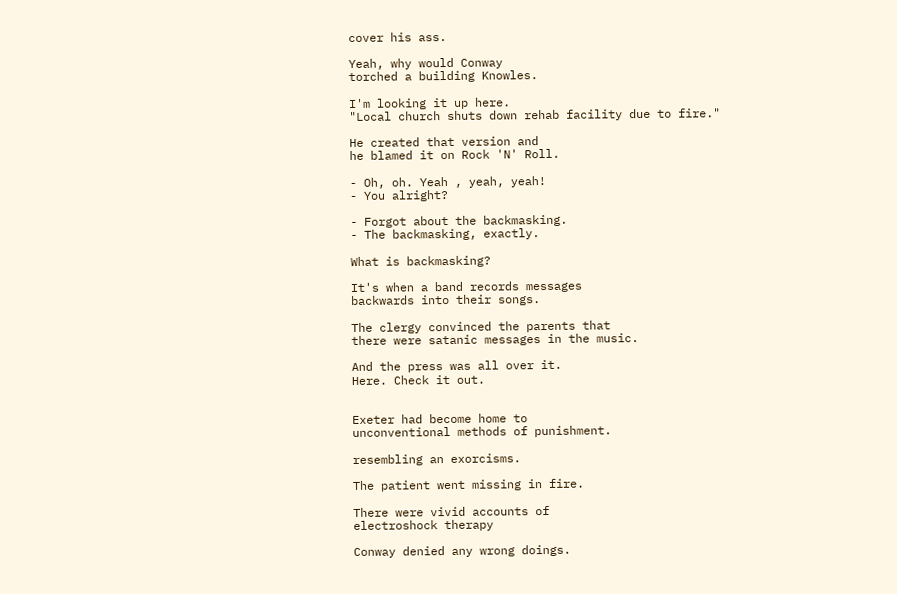cover his ass.

Yeah, why would Conway
torched a building Knowles.

I'm looking it up here.
"Local church shuts down rehab facility due to fire."

He created that version and
he blamed it on Rock 'N' Roll.

- Oh, oh. Yeah , yeah, yeah!
- You alright?

- Forgot about the backmasking.
- The backmasking, exactly.

What is backmasking?

It's when a band records messages
backwards into their songs.

The clergy convinced the parents that
there were satanic messages in the music.

And the press was all over it.
Here. Check it out.


Exeter had become home to
unconventional methods of punishment.

resembling an exorcisms.

The patient went missing in fire.

There were vivid accounts of
electroshock therapy

Conway denied any wrong doings.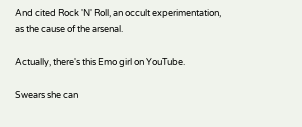And cited Rock 'N' Roll, an occult experimentation,
as the cause of the arsenal.

Actually, there's this Emo girl on YouTube.

Swears she can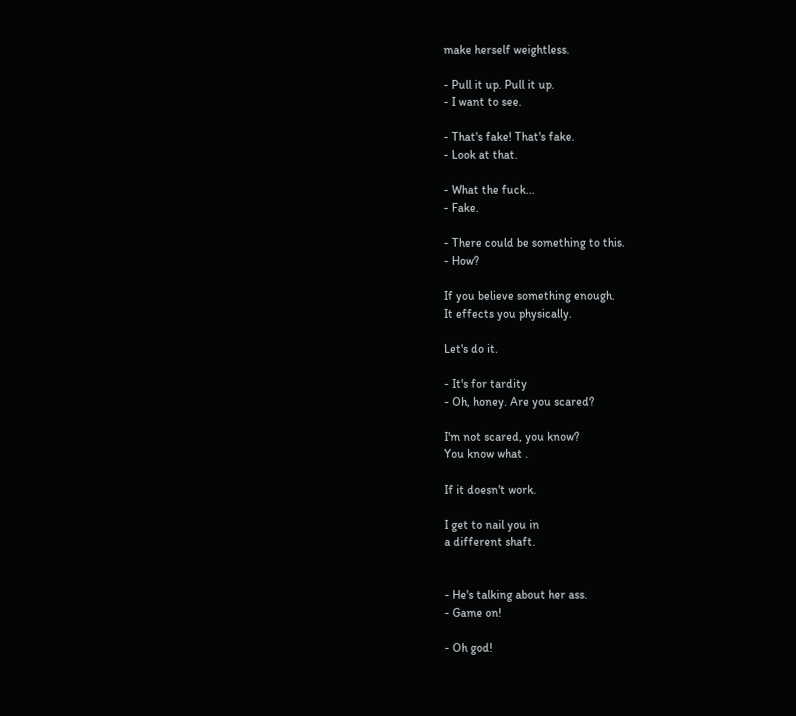make herself weightless.

- Pull it up. Pull it up.
- I want to see.

- That's fake! That's fake.
- Look at that.

- What the fuck...
- Fake.

- There could be something to this.
- How?

If you believe something enough.
It effects you physically.

Let's do it.

- It's for tardity
- Oh, honey. Are you scared?

I'm not scared, you know?
You know what .

If it doesn't work.

I get to nail you in
a different shaft.


- He's talking about her ass.
- Game on!

- Oh god!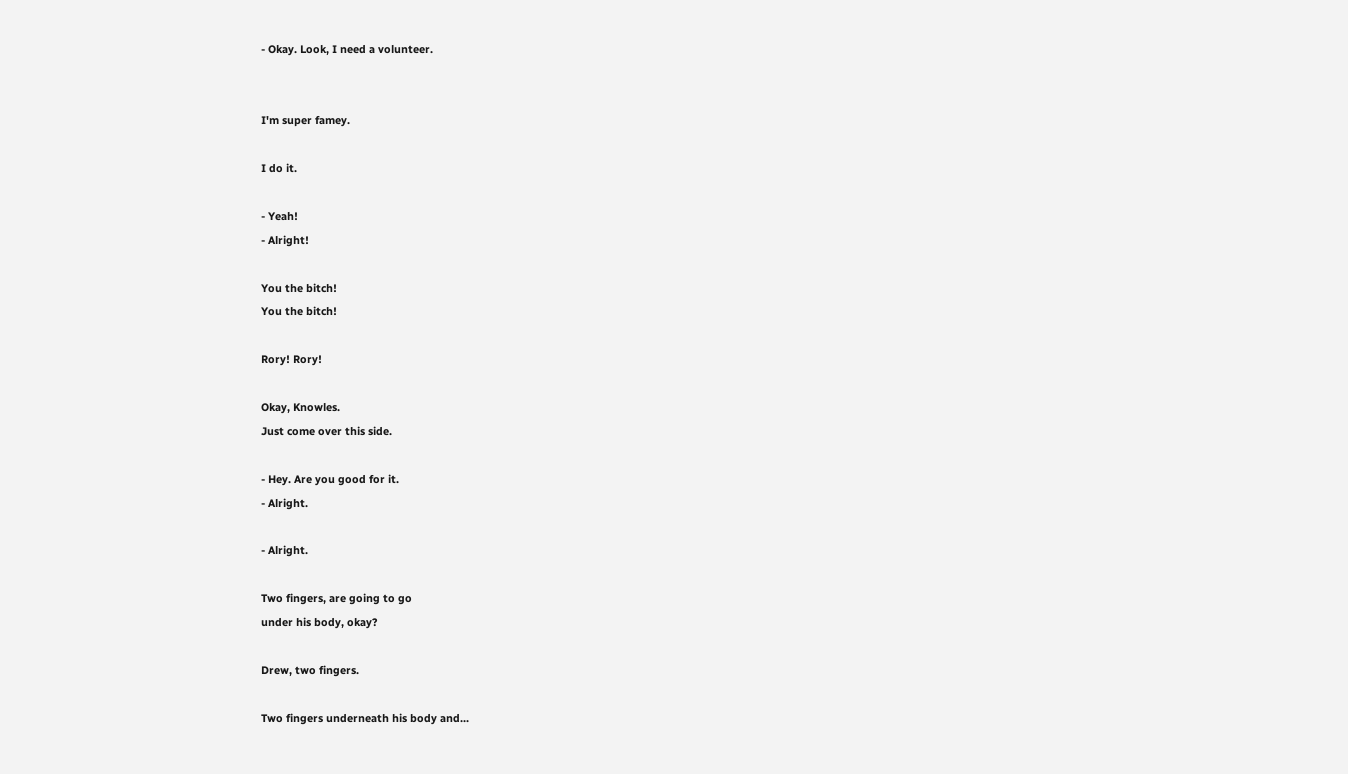- Okay. Look, I need a volunteer.


I'm super famey.

I do it.

- Yeah!
- Alright!

You the bitch!
You the bitch!

Rory! Rory!

Okay, Knowles.
Just come over this side.

- Hey. Are you good for it.
- Alright.

- Alright.

Two fingers, are going to go
under his body, okay?

Drew, two fingers.

Two fingers underneath his body and...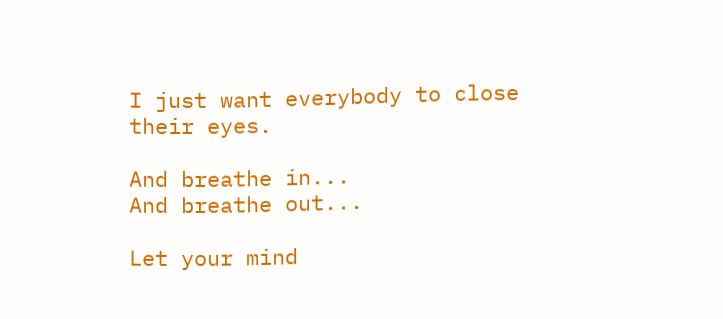I just want everybody to close their eyes.

And breathe in...
And breathe out...

Let your mind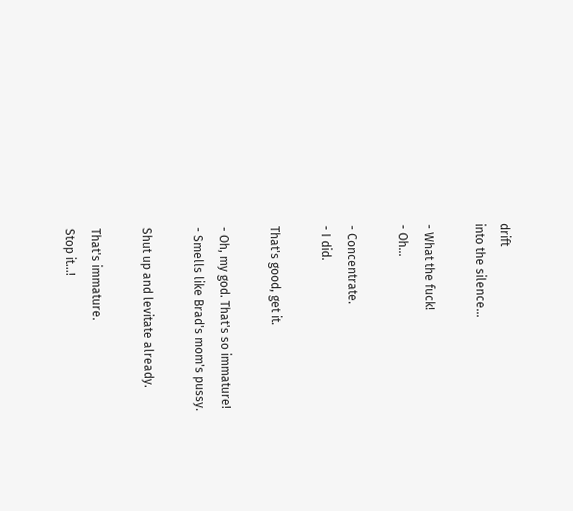drift
into the silence...

- What the fuck!
- Oh...

- Concentrate.
- I did.

That's good, get it.

- Oh, my god. That's so immature!
- Smells like Brad's mom's pussy.

Shut up and levitate already.

That's immature.
Stop it...!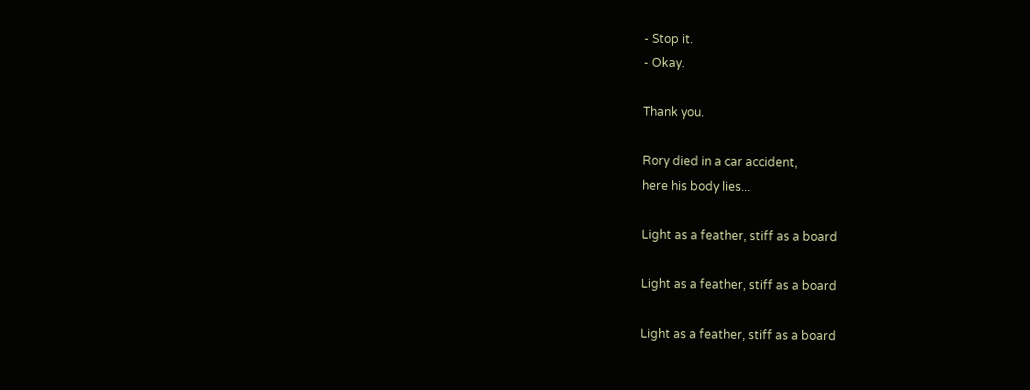- Stop it.
- Okay.

Thank you.

Rory died in a car accident,
here his body lies...

Light as a feather, stiff as a board

Light as a feather, stiff as a board

Light as a feather, stiff as a board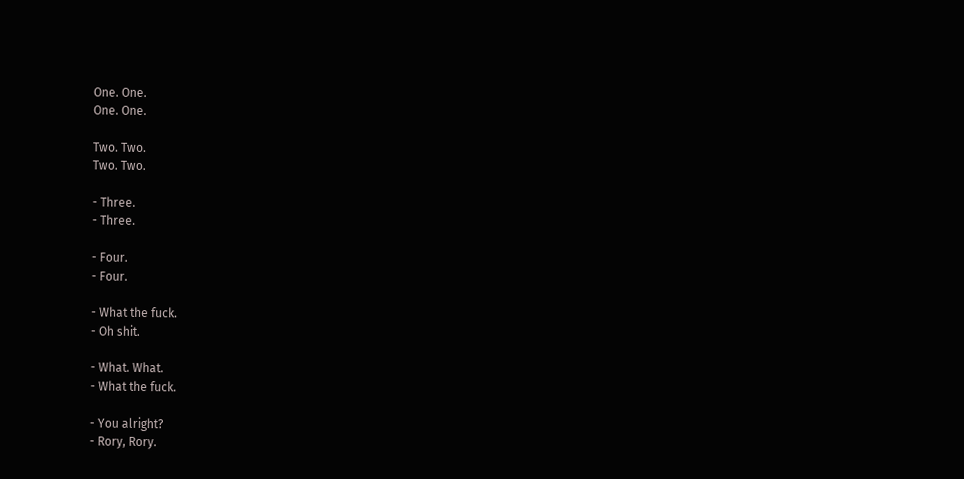One. One.
One. One.

Two. Two.
Two. Two.

- Three.
- Three.

- Four.
- Four.

- What the fuck.
- Oh shit.

- What. What.
- What the fuck.

- You alright?
- Rory, Rory.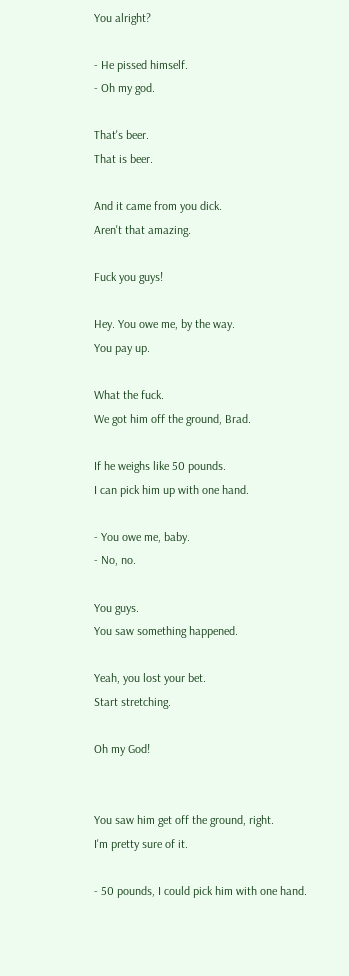You alright?

- He pissed himself.
- Oh my god.

That's beer.
That is beer.

And it came from you dick.
Aren't that amazing.

Fuck you guys!

Hey. You owe me, by the way.
You pay up.

What the fuck.
We got him off the ground, Brad.

If he weighs like 50 pounds.
I can pick him up with one hand.

- You owe me, baby.
- No, no.

You guys.
You saw something happened.

Yeah, you lost your bet.
Start stretching.

Oh my God!


You saw him get off the ground, right.
I'm pretty sure of it.

- 50 pounds, I could pick him with one hand.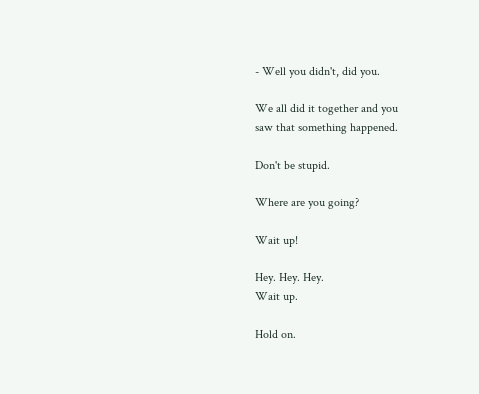- Well you didn't, did you.

We all did it together and you
saw that something happened.

Don't be stupid.

Where are you going?

Wait up!

Hey. Hey. Hey.
Wait up.

Hold on.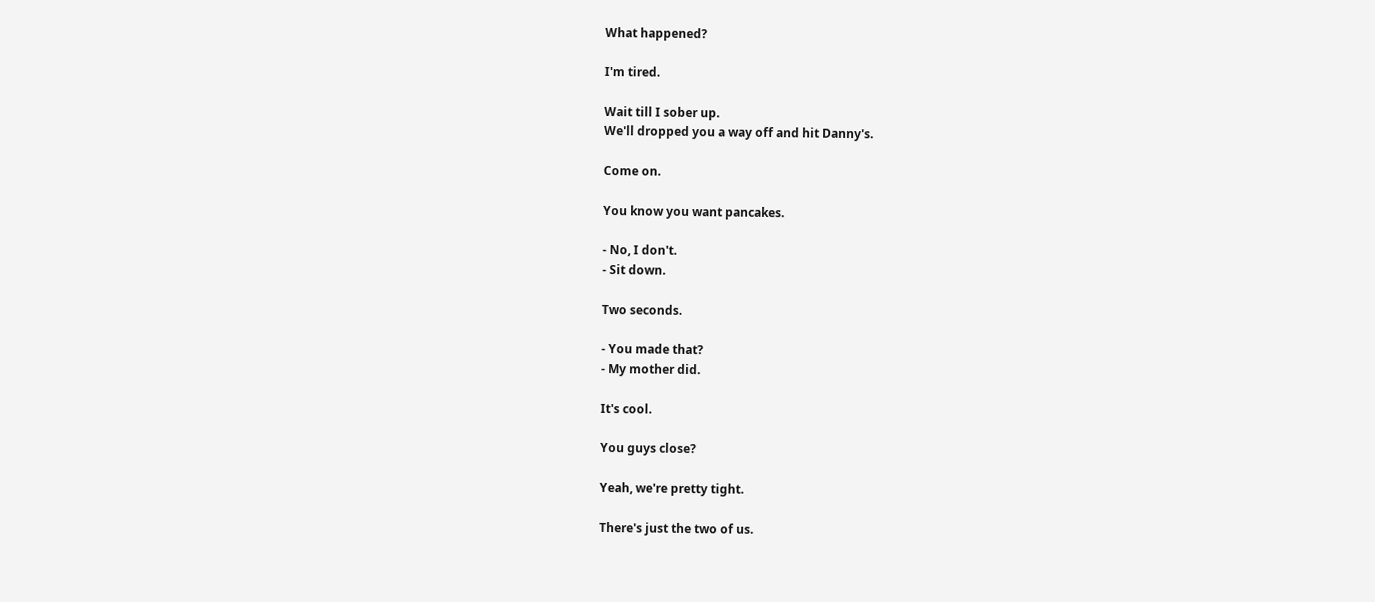What happened?

I'm tired.

Wait till I sober up.
We'll dropped you a way off and hit Danny's.

Come on.

You know you want pancakes.

- No, I don't.
- Sit down.

Two seconds.

- You made that?
- My mother did.

It's cool.

You guys close?

Yeah, we're pretty tight.

There's just the two of us.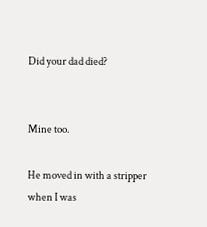Did your dad died?


Mine too.

He moved in with a stripper
when I was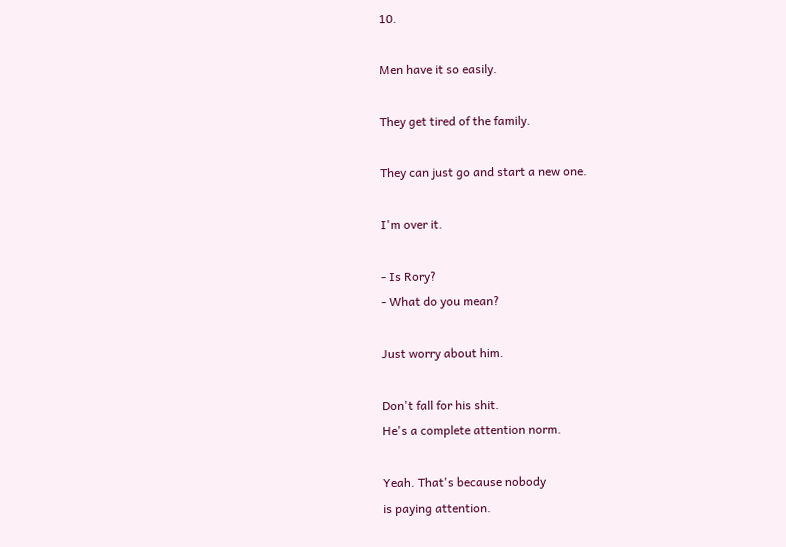10.

Men have it so easily.

They get tired of the family.

They can just go and start a new one.

I'm over it.

- Is Rory?
- What do you mean?

Just worry about him.

Don't fall for his shit.
He's a complete attention norm.

Yeah. That's because nobody
is paying attention.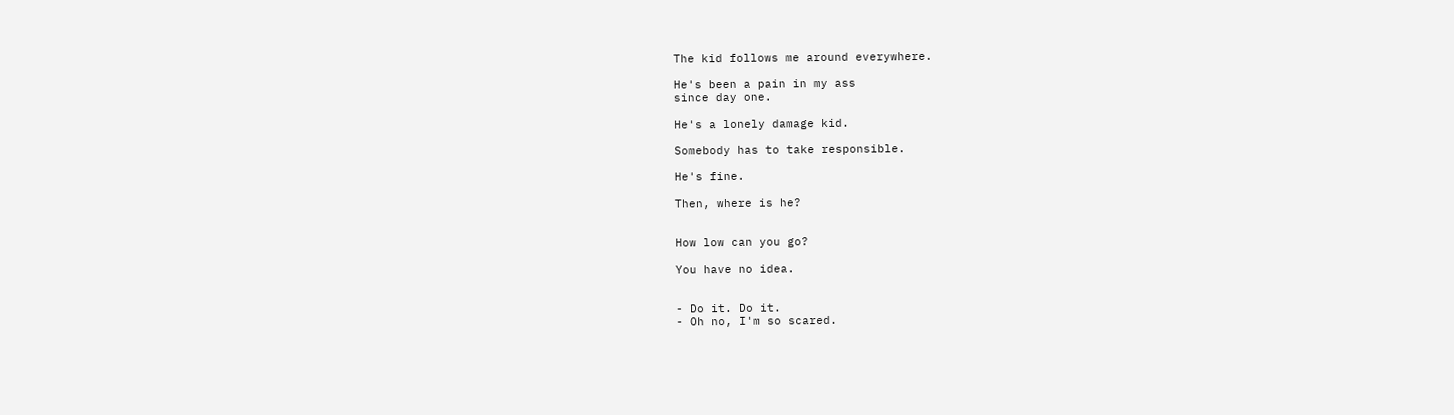The kid follows me around everywhere.

He's been a pain in my ass
since day one.

He's a lonely damage kid.

Somebody has to take responsible.

He's fine.

Then, where is he?


How low can you go?

You have no idea.


- Do it. Do it.
- Oh no, I'm so scared.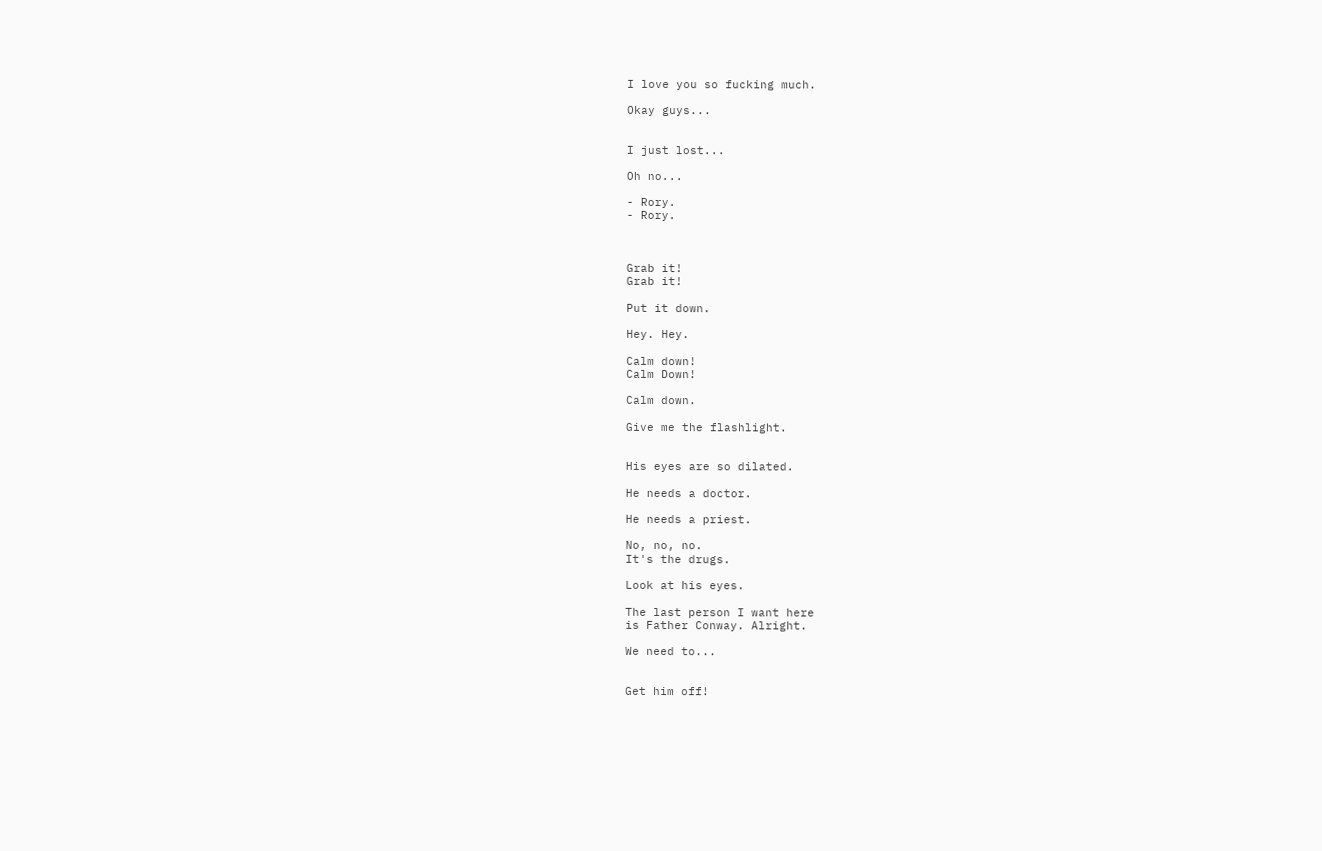I love you so fucking much.

Okay guys...


I just lost...

Oh no...

- Rory.
- Rory.



Grab it!
Grab it!

Put it down.

Hey. Hey.

Calm down!
Calm Down!

Calm down.

Give me the flashlight.


His eyes are so dilated.

He needs a doctor.

He needs a priest.

No, no, no.
It's the drugs.

Look at his eyes.

The last person I want here
is Father Conway. Alright.

We need to...


Get him off!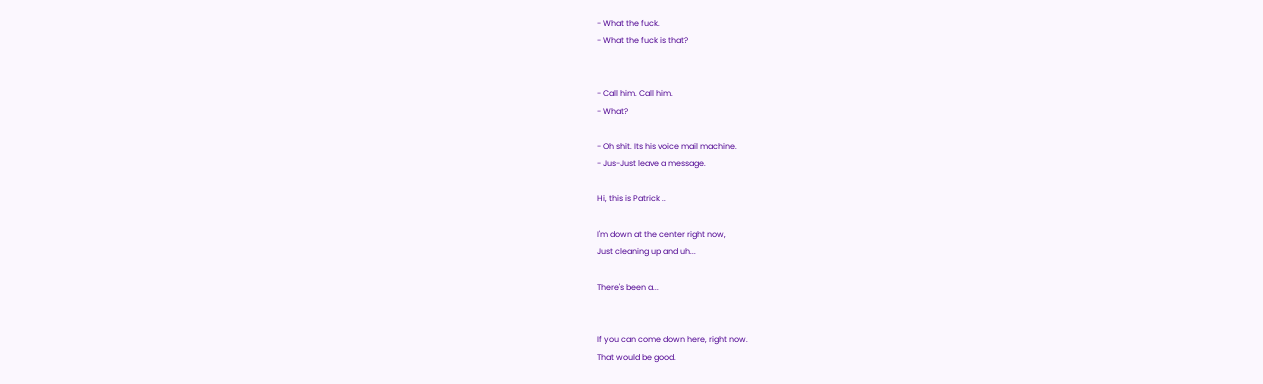- What the fuck.
- What the fuck is that?


- Call him. Call him.
- What?

- Oh shit. Its his voice mail machine.
- Jus-Just leave a message.

Hi, this is Patrick ..

I'm down at the center right now,
Just cleaning up and uh...

There's been a...


If you can come down here, right now.
That would be good.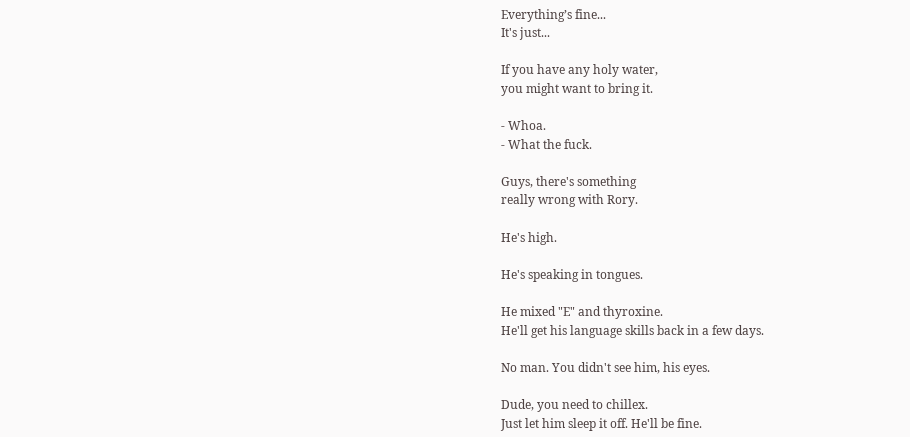Everything’s fine...
It's just...

If you have any holy water,
you might want to bring it.

- Whoa.
- What the fuck.

Guys, there's something
really wrong with Rory.

He's high.

He's speaking in tongues.

He mixed "E" and thyroxine.
He'll get his language skills back in a few days.

No man. You didn't see him, his eyes.

Dude, you need to chillex.
Just let him sleep it off. He'll be fine.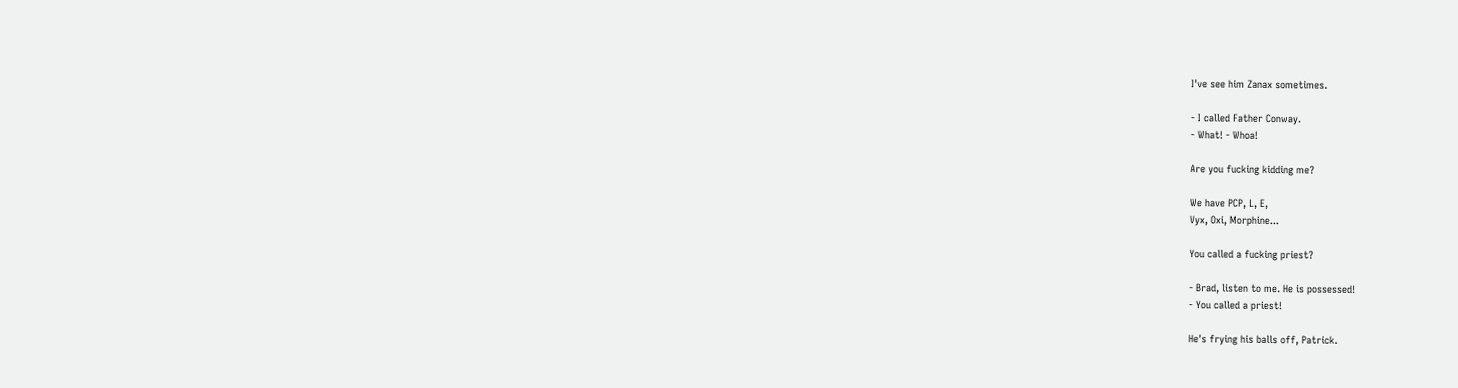I've see him Zanax sometimes.

- I called Father Conway.
- What! - Whoa!

Are you fucking kidding me?

We have PCP, L, E,
Vyx, Oxi, Morphine...

You called a fucking priest?

- Brad, listen to me. He is possessed!
- You called a priest!

He's frying his balls off, Patrick.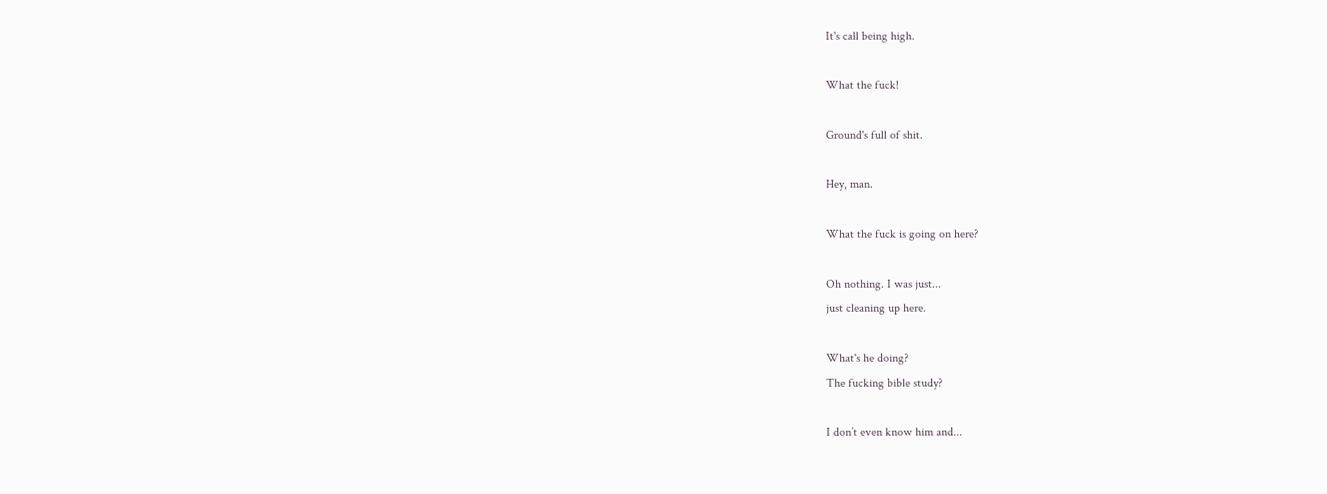It's call being high.

What the fuck!

Ground's full of shit.

Hey, man.

What the fuck is going on here?

Oh nothing. I was just...
just cleaning up here.

What's he doing?
The fucking bible study?

I don’t even know him and...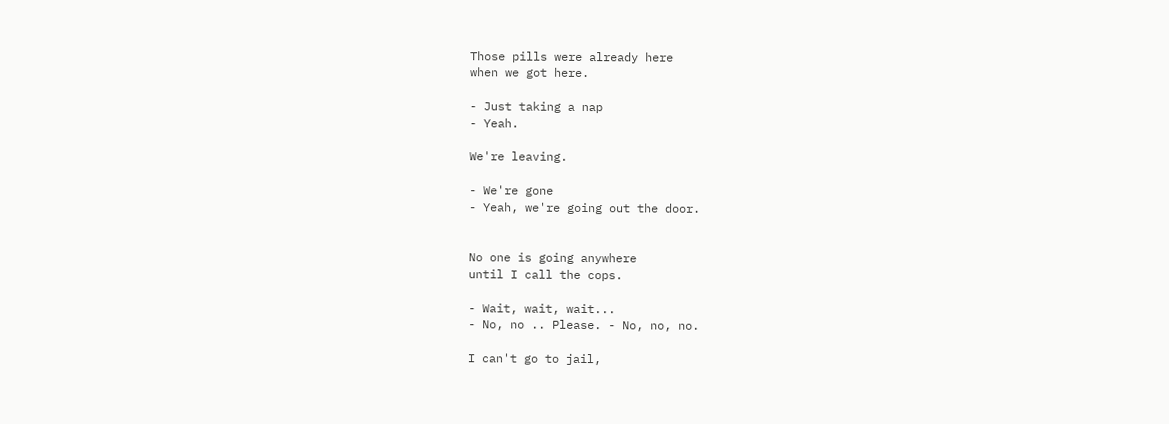Those pills were already here
when we got here.

- Just taking a nap
- Yeah.

We're leaving.

- We're gone
- Yeah, we're going out the door.


No one is going anywhere
until I call the cops.

- Wait, wait, wait...
- No, no .. Please. - No, no, no.

I can't go to jail,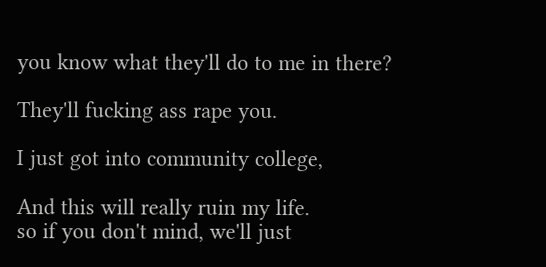you know what they'll do to me in there?

They'll fucking ass rape you.

I just got into community college,

And this will really ruin my life.
so if you don't mind, we'll just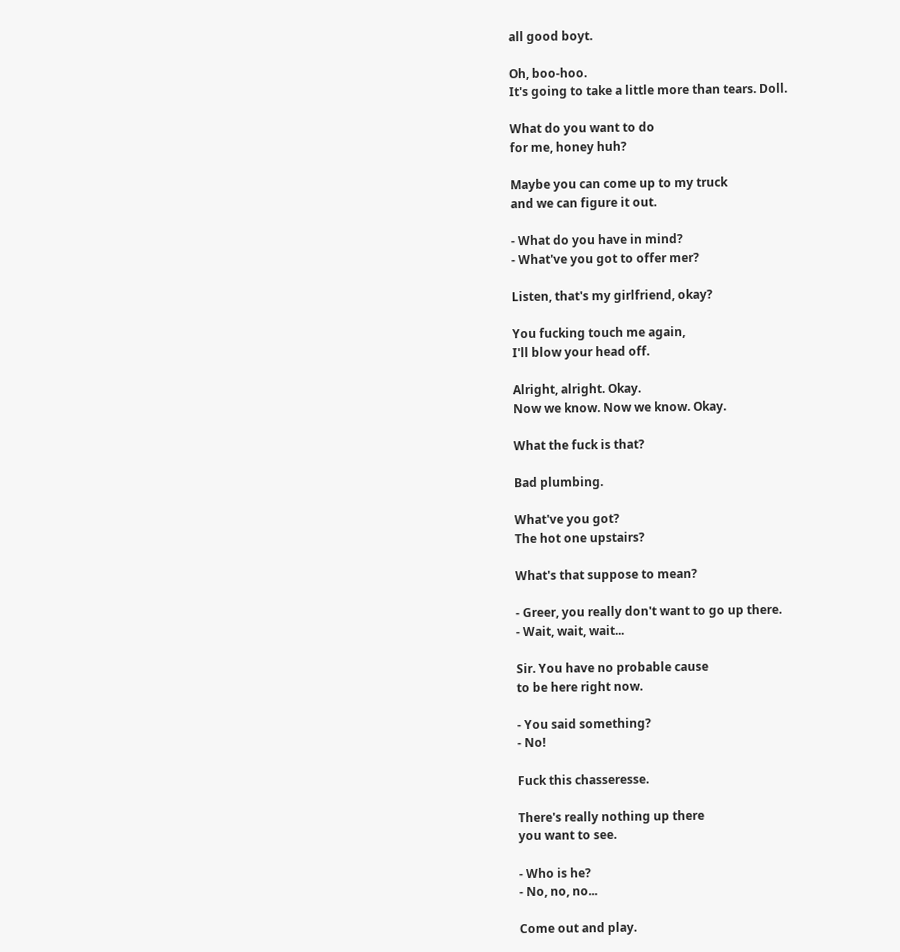all good boyt.

Oh, boo-hoo.
It's going to take a little more than tears. Doll.

What do you want to do
for me, honey huh?

Maybe you can come up to my truck
and we can figure it out.

- What do you have in mind?
- What've you got to offer mer?

Listen, that's my girlfriend, okay?

You fucking touch me again,
I'll blow your head off.

Alright, alright. Okay.
Now we know. Now we know. Okay.

What the fuck is that?

Bad plumbing.

What've you got?
The hot one upstairs?

What's that suppose to mean?

- Greer, you really don't want to go up there.
- Wait, wait, wait...

Sir. You have no probable cause
to be here right now.

- You said something?
- No!

Fuck this chasseresse.

There's really nothing up there
you want to see.

- Who is he?
- No, no, no...

Come out and play.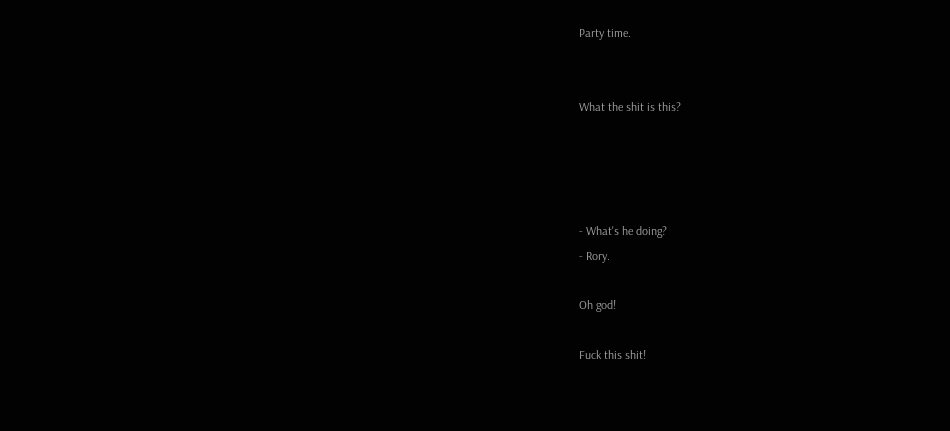Party time.


What the shit is this?




- What's he doing?
- Rory.

Oh god!

Fuck this shit!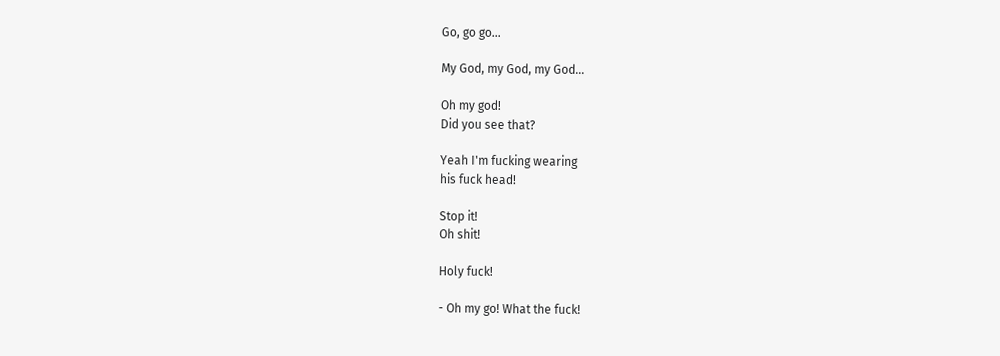Go, go go...

My God, my God, my God...

Oh my god!
Did you see that?

Yeah I'm fucking wearing
his fuck head!

Stop it!
Oh shit!

Holy fuck!

- Oh my go! What the fuck!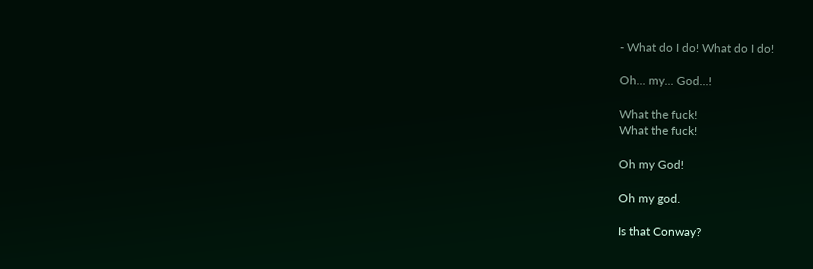- What do I do! What do I do!

Oh... my... God...!

What the fuck!
What the fuck!

Oh my God!

Oh my god.

Is that Conway?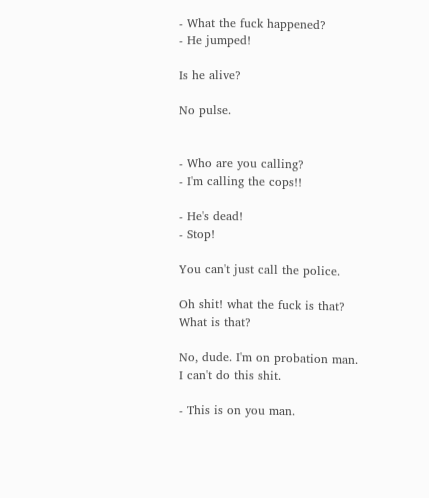- What the fuck happened?
- He jumped!

Is he alive?

No pulse.


- Who are you calling?
- I'm calling the cops!!

- He's dead!
- Stop!

You can't just call the police.

Oh shit! what the fuck is that?
What is that?

No, dude. I'm on probation man.
I can't do this shit.

- This is on you man.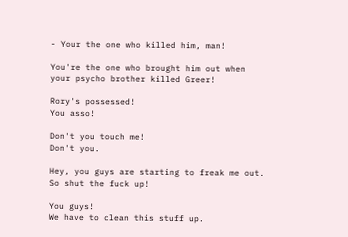- Your the one who killed him, man!

You're the one who brought him out when
your psycho brother killed Greer!

Rory's possessed!
You asso!

Don't you touch me!
Don't you.

Hey, you guys are starting to freak me out.
So shut the fuck up!

You guys!
We have to clean this stuff up.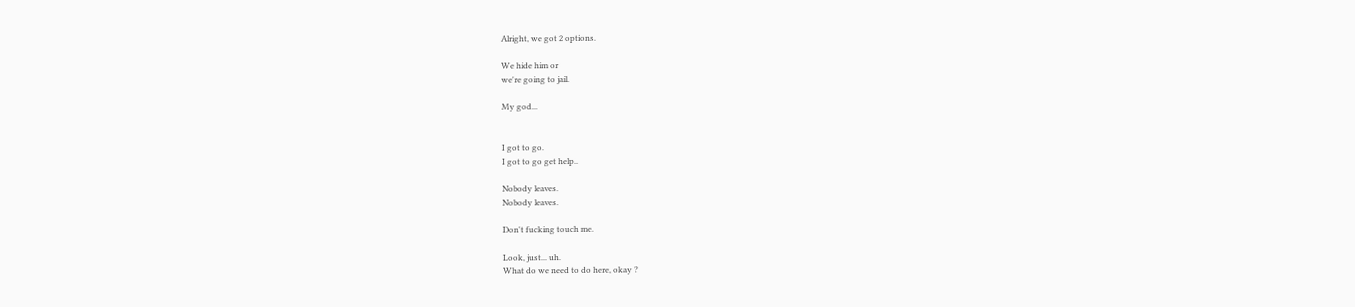Alright, we got 2 options.

We hide him or
we're going to jail.

My god...


I got to go.
I got to go get help..

Nobody leaves.
Nobody leaves.

Don't fucking touch me.

Look, just... uh.
What do we need to do here, okay ?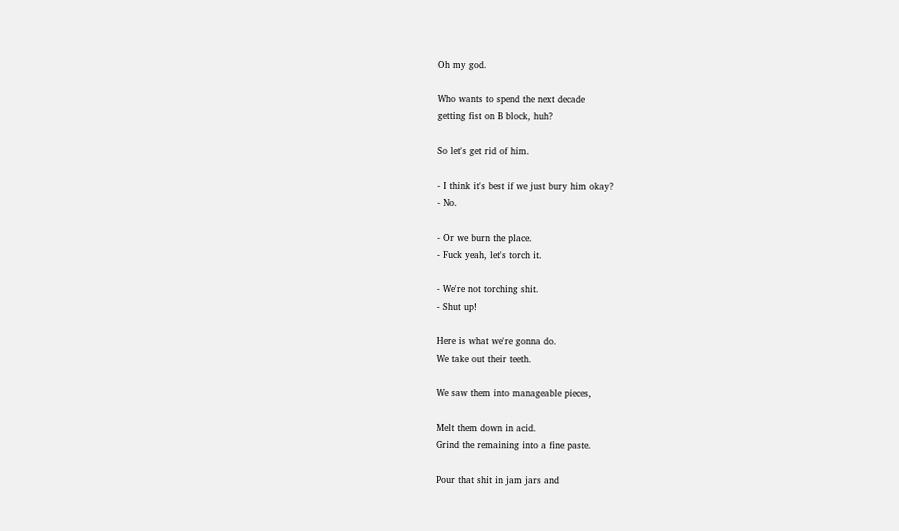Oh my god.

Who wants to spend the next decade
getting fist on B block, huh?

So let's get rid of him.

- I think it's best if we just bury him okay?
- No.

- Or we burn the place.
- Fuck yeah, let's torch it.

- We're not torching shit.
- Shut up!

Here is what we're gonna do.
We take out their teeth.

We saw them into manageable pieces,

Melt them down in acid.
Grind the remaining into a fine paste.

Pour that shit in jam jars and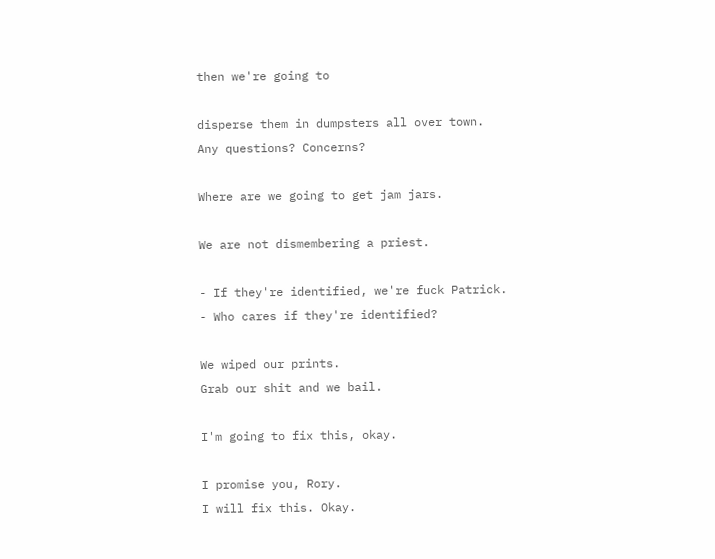then we're going to

disperse them in dumpsters all over town.
Any questions? Concerns?

Where are we going to get jam jars.

We are not dismembering a priest.

- If they're identified, we're fuck Patrick.
- Who cares if they're identified?

We wiped our prints.
Grab our shit and we bail.

I'm going to fix this, okay.

I promise you, Rory.
I will fix this. Okay.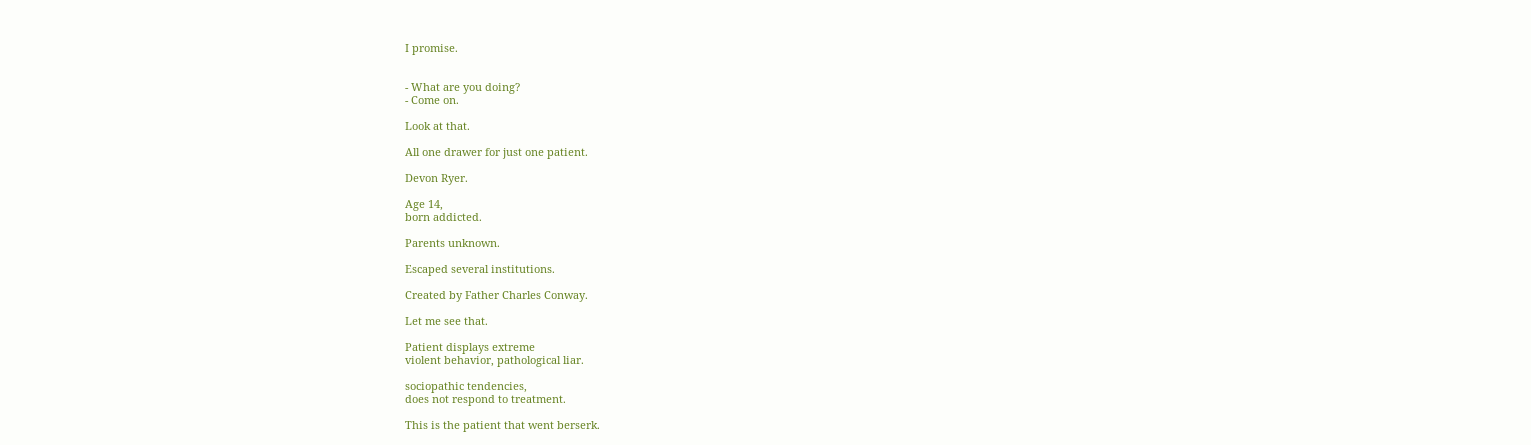I promise.


- What are you doing?
- Come on.

Look at that.

All one drawer for just one patient.

Devon Ryer.

Age 14,
born addicted.

Parents unknown.

Escaped several institutions.

Created by Father Charles Conway.

Let me see that.

Patient displays extreme
violent behavior, pathological liar.

sociopathic tendencies,
does not respond to treatment.

This is the patient that went berserk.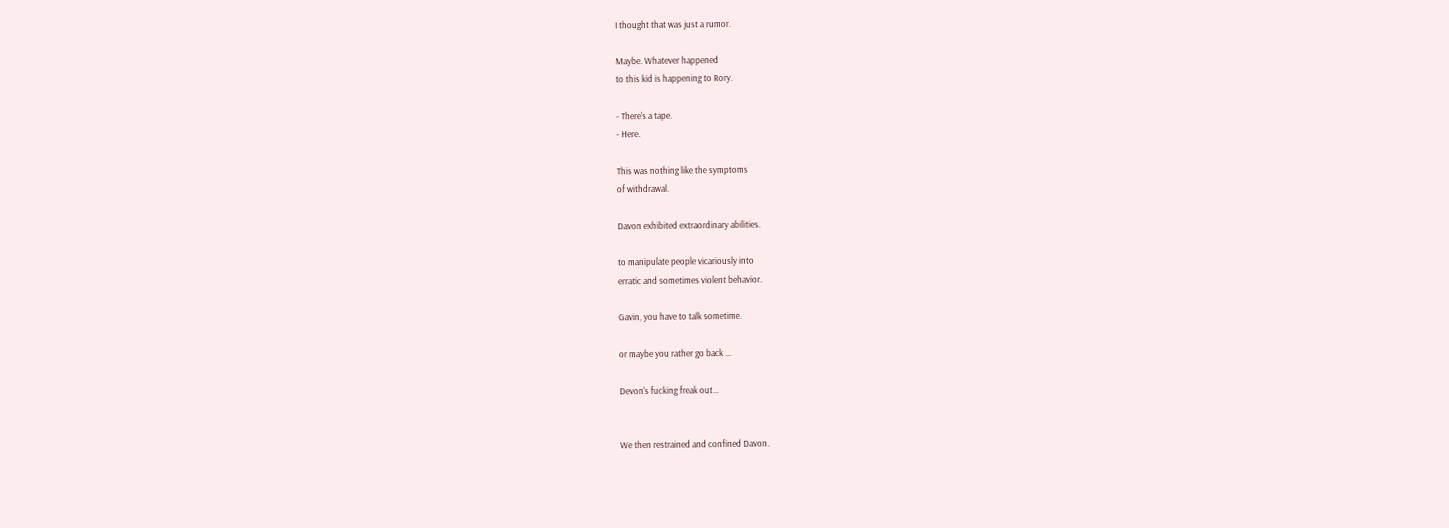I thought that was just a rumor.

Maybe. Whatever happened
to this kid is happening to Rory.

- There's a tape.
- Here.

This was nothing like the symptoms
of withdrawal.

Davon exhibited extraordinary abilities.

to manipulate people vicariously into
erratic and sometimes violent behavior.

Gavin, you have to talk sometime.

or maybe you rather go back ...

Devon's fucking freak out...


We then restrained and confined Davon.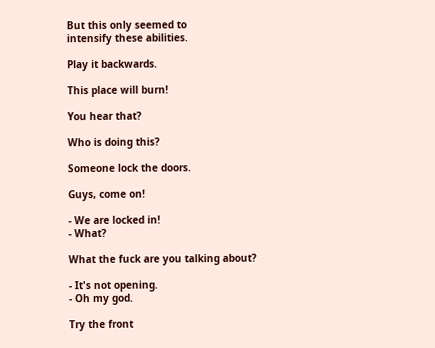But this only seemed to
intensify these abilities.

Play it backwards.

This place will burn!

You hear that?

Who is doing this?

Someone lock the doors.

Guys, come on!

- We are locked in!
- What?

What the fuck are you talking about?

- It's not opening.
- Oh my god.

Try the front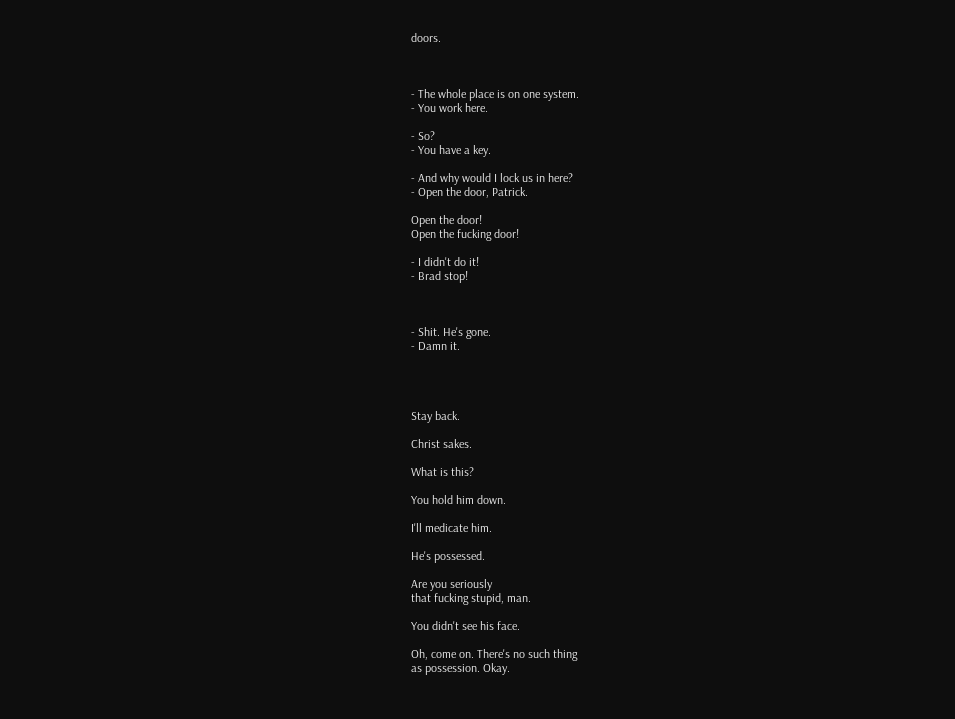doors.



- The whole place is on one system.
- You work here.

- So?
- You have a key.

- And why would I lock us in here?
- Open the door, Patrick.

Open the door!
Open the fucking door!

- I didn't do it!
- Brad stop!



- Shit. He's gone.
- Damn it.




Stay back.

Christ sakes.

What is this?

You hold him down.

I'll medicate him.

He's possessed.

Are you seriously
that fucking stupid, man.

You didn't see his face.

Oh, come on. There's no such thing
as possession. Okay.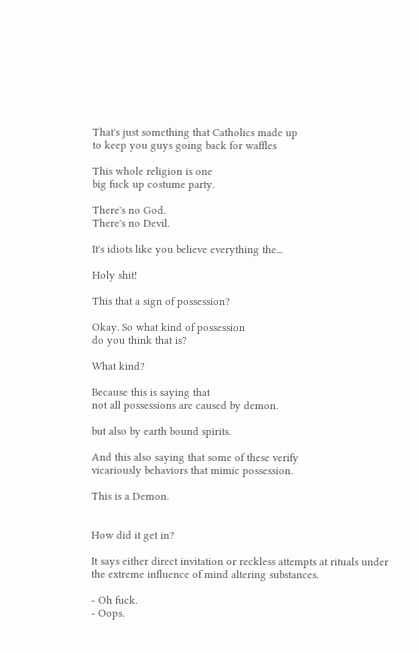That's just something that Catholics made up
to keep you guys going back for waffles

This whole religion is one
big fuck up costume party.

There's no God.
There's no Devil.

It's idiots like you believe everything the...

Holy shit!

This that a sign of possession?

Okay. So what kind of possession
do you think that is?

What kind?

Because this is saying that
not all possessions are caused by demon.

but also by earth bound spirits.

And this also saying that some of these verify
vicariously behaviors that mimic possession.

This is a Demon.


How did it get in?

It says either direct invitation or reckless attempts at rituals under
the extreme influence of mind altering substances.

- Oh fuck.
- Oops.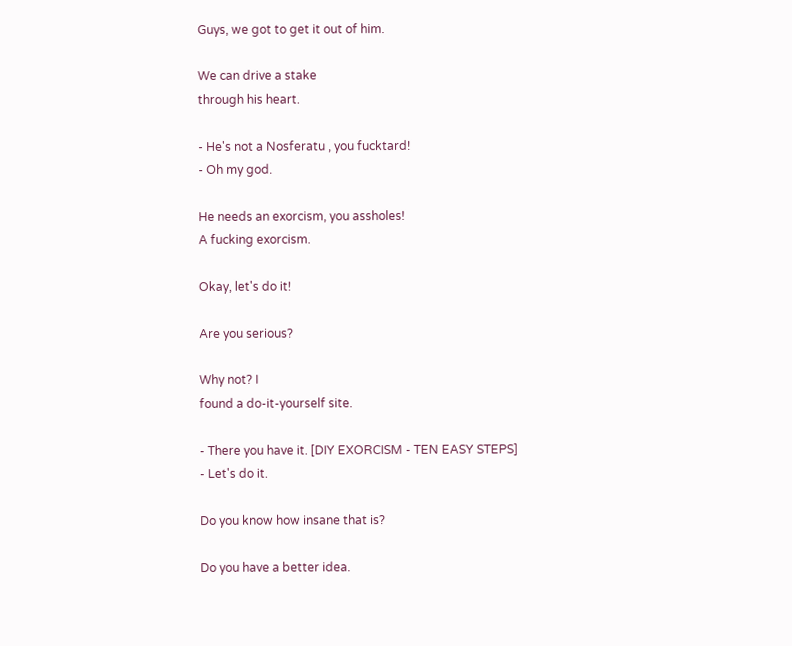Guys, we got to get it out of him.

We can drive a stake
through his heart.

- He's not a Nosferatu , you fucktard!
- Oh my god.

He needs an exorcism, you assholes!
A fucking exorcism.

Okay, let's do it!

Are you serious?

Why not? I
found a do-it-yourself site.

- There you have it. [DIY EXORCISM - TEN EASY STEPS]
- Let's do it.

Do you know how insane that is?

Do you have a better idea.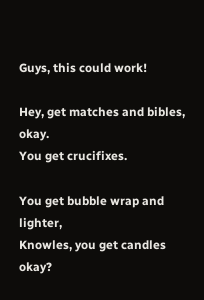Guys, this could work!

Hey, get matches and bibles, okay.
You get crucifixes.

You get bubble wrap and lighter,
Knowles, you get candles okay?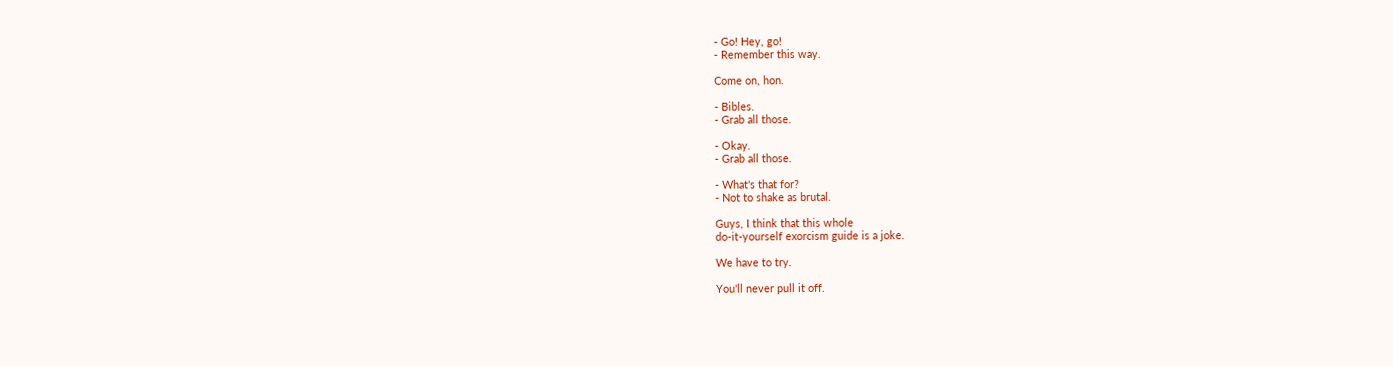- Go! Hey, go!
- Remember this way.

Come on, hon.

- Bibles.
- Grab all those.

- Okay.
- Grab all those.

- What's that for?
- Not to shake as brutal.

Guys, I think that this whole
do-it-yourself exorcism guide is a joke.

We have to try.

You'll never pull it off.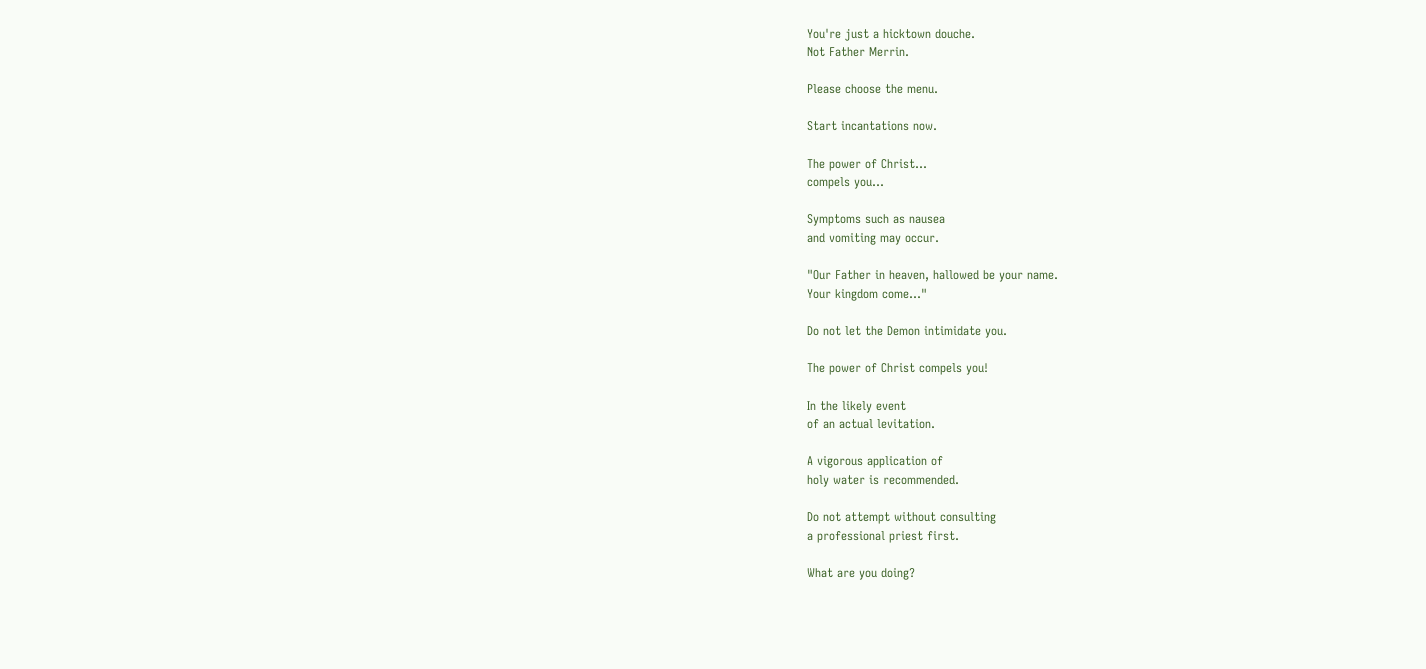You're just a hicktown douche.
Not Father Merrin.

Please choose the menu.

Start incantations now.

The power of Christ...
compels you...

Symptoms such as nausea
and vomiting may occur.

"Our Father in heaven, hallowed be your name.
Your kingdom come..."

Do not let the Demon intimidate you.

The power of Christ compels you!

In the likely event
of an actual levitation.

A vigorous application of
holy water is recommended.

Do not attempt without consulting
a professional priest first.

What are you doing?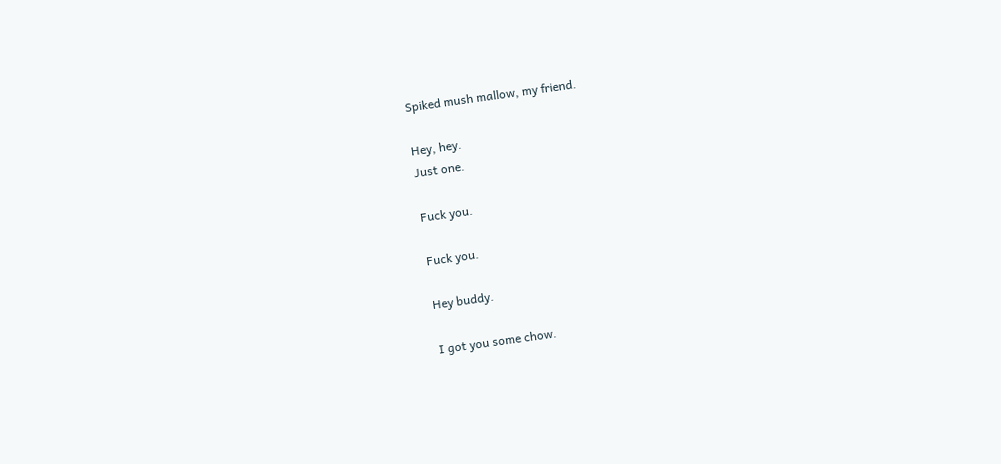Spiked mush mallow, my friend.

Hey, hey.
Just one.

Fuck you.

Fuck you.

Hey buddy.

I got you some chow.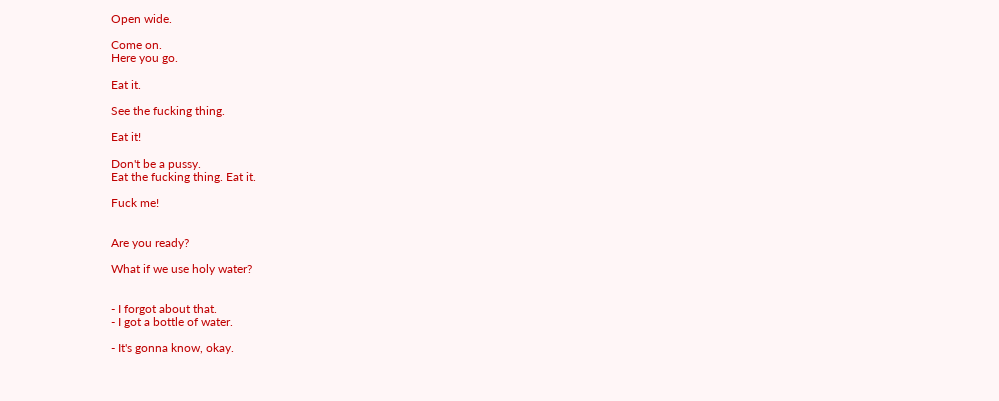Open wide.

Come on.
Here you go.

Eat it.

See the fucking thing.

Eat it!

Don't be a pussy.
Eat the fucking thing. Eat it.

Fuck me!


Are you ready?

What if we use holy water?


- I forgot about that.
- I got a bottle of water.

- It's gonna know, okay.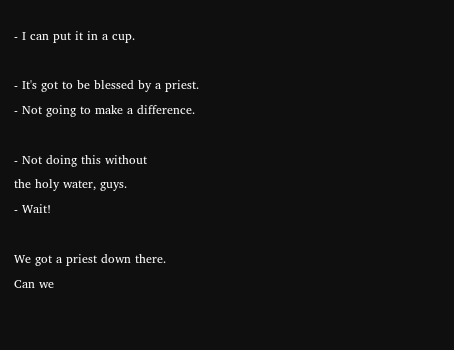- I can put it in a cup.

- It's got to be blessed by a priest.
- Not going to make a difference.

- Not doing this without
the holy water, guys.
- Wait!

We got a priest down there.
Can we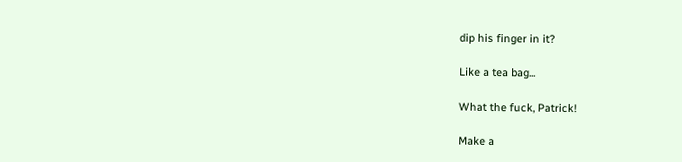dip his finger in it?

Like a tea bag...

What the fuck, Patrick!

Make a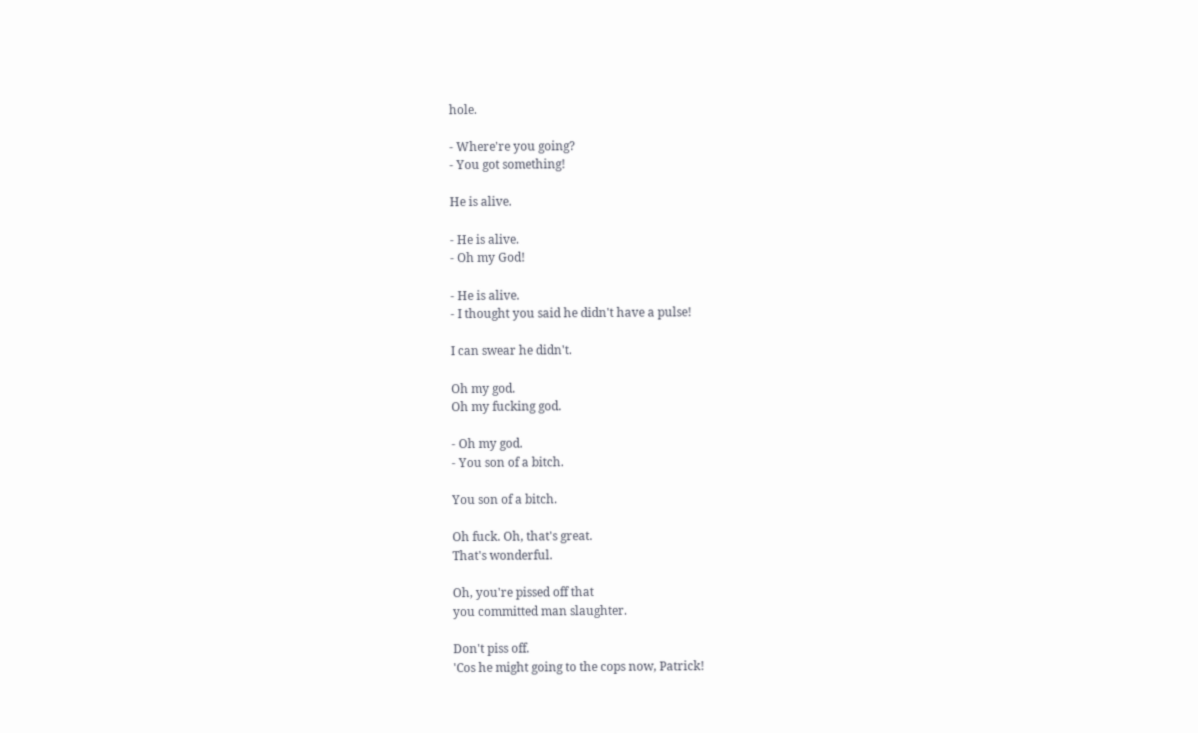hole.

- Where're you going?
- You got something!

He is alive.

- He is alive.
- Oh my God!

- He is alive.
- I thought you said he didn't have a pulse!

I can swear he didn't.

Oh my god.
Oh my fucking god.

- Oh my god.
- You son of a bitch.

You son of a bitch.

Oh fuck. Oh, that's great.
That's wonderful.

Oh, you're pissed off that
you committed man slaughter.

Don't piss off.
'Cos he might going to the cops now, Patrick!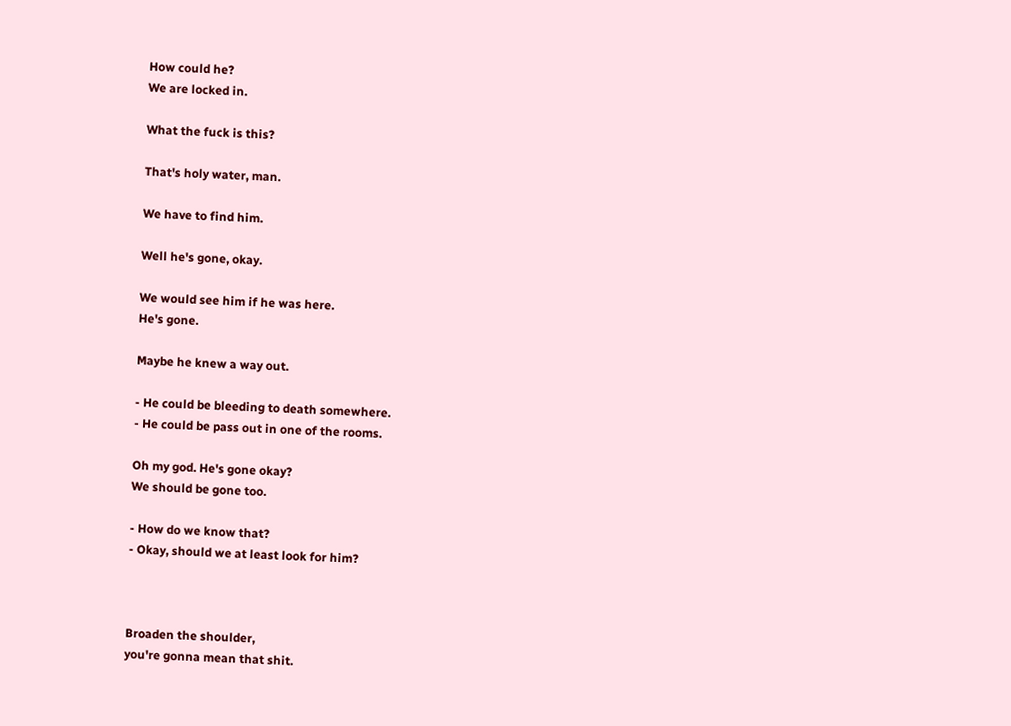How could he?
We are locked in.

What the fuck is this?

That's holy water, man.

We have to find him.

Well he's gone, okay.

We would see him if he was here.
He's gone.

Maybe he knew a way out.

- He could be bleeding to death somewhere.
- He could be pass out in one of the rooms.

Oh my god. He's gone okay?
We should be gone too.

- How do we know that?
- Okay, should we at least look for him?



Broaden the shoulder,
you're gonna mean that shit.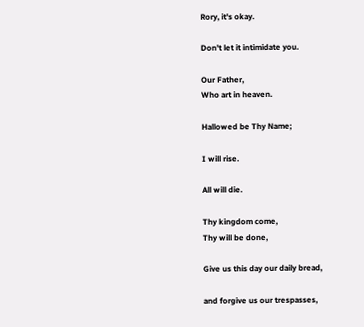Rory, it's okay.

Don't let it intimidate you.

Our Father,
Who art in heaven.

Hallowed be Thy Name;

I will rise.

All will die.

Thy kingdom come,
Thy will be done,

Give us this day our daily bread,

and forgive us our trespasses,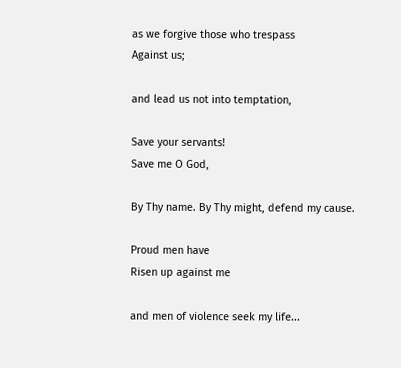as we forgive those who trespass
Against us;

and lead us not into temptation,

Save your servants!
Save me O God,

By Thy name. By Thy might, defend my cause.

Proud men have
Risen up against me

and men of violence seek my life...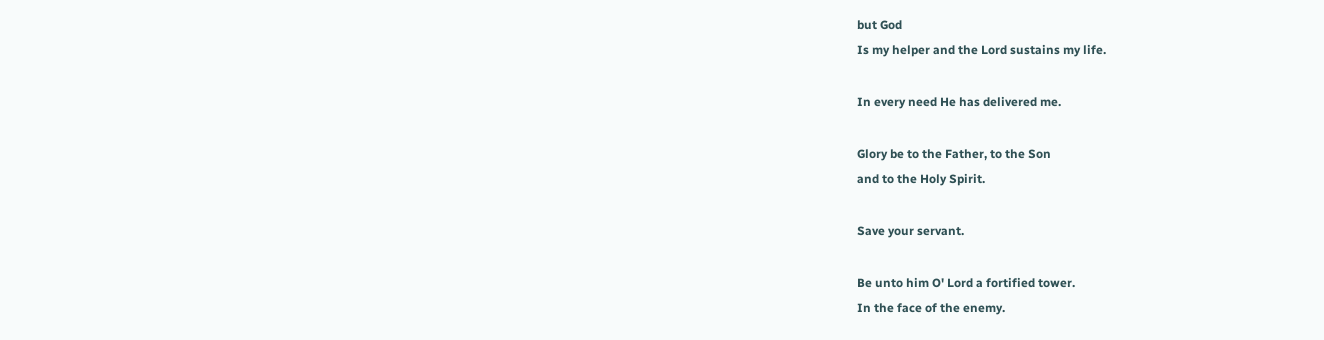but God
Is my helper and the Lord sustains my life.

In every need He has delivered me.

Glory be to the Father, to the Son
and to the Holy Spirit.

Save your servant.

Be unto him O' Lord a fortified tower.
In the face of the enemy.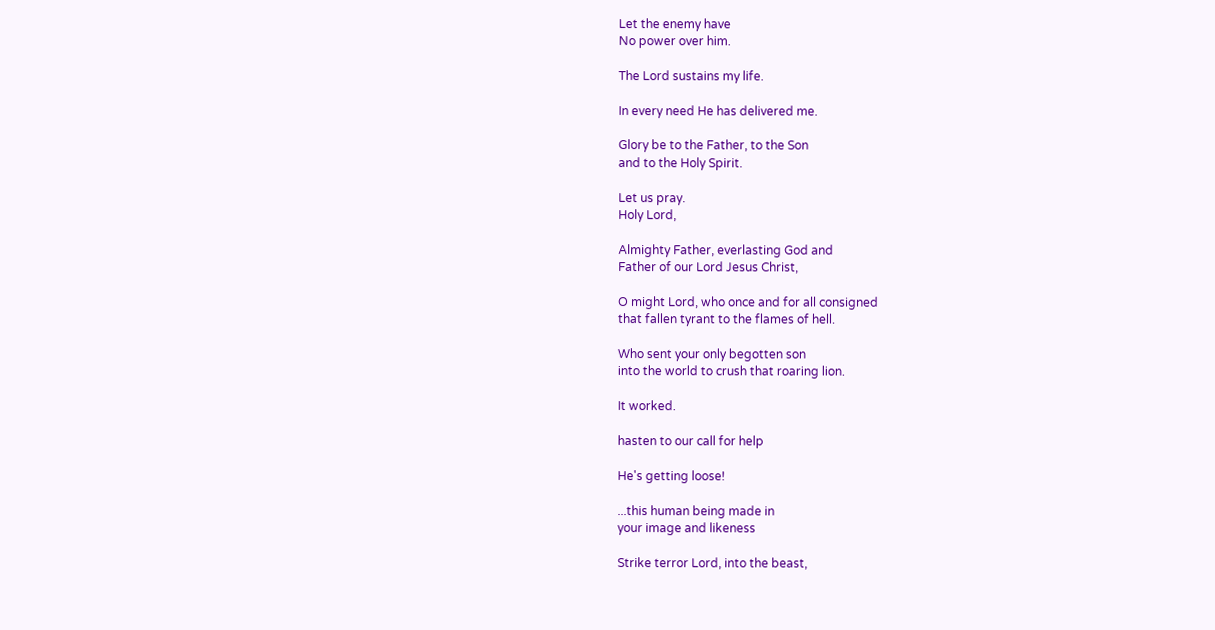Let the enemy have
No power over him.

The Lord sustains my life.

In every need He has delivered me.

Glory be to the Father, to the Son
and to the Holy Spirit.

Let us pray.
Holy Lord,

Almighty Father, everlasting God and
Father of our Lord Jesus Christ,

O might Lord, who once and for all consigned
that fallen tyrant to the flames of hell.

Who sent your only begotten son
into the world to crush that roaring lion.

It worked.

hasten to our call for help

He's getting loose!

...this human being made in
your image and likeness

Strike terror Lord, into the beast,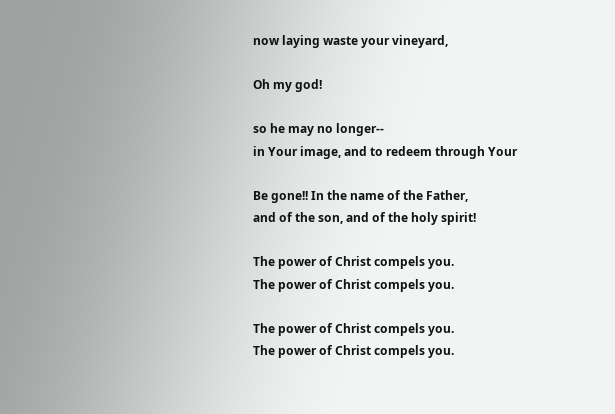now laying waste your vineyard,

Oh my god!

so he may no longer--
in Your image, and to redeem through Your

Be gone!! In the name of the Father,
and of the son, and of the holy spirit!

The power of Christ compels you.
The power of Christ compels you.

The power of Christ compels you.
The power of Christ compels you.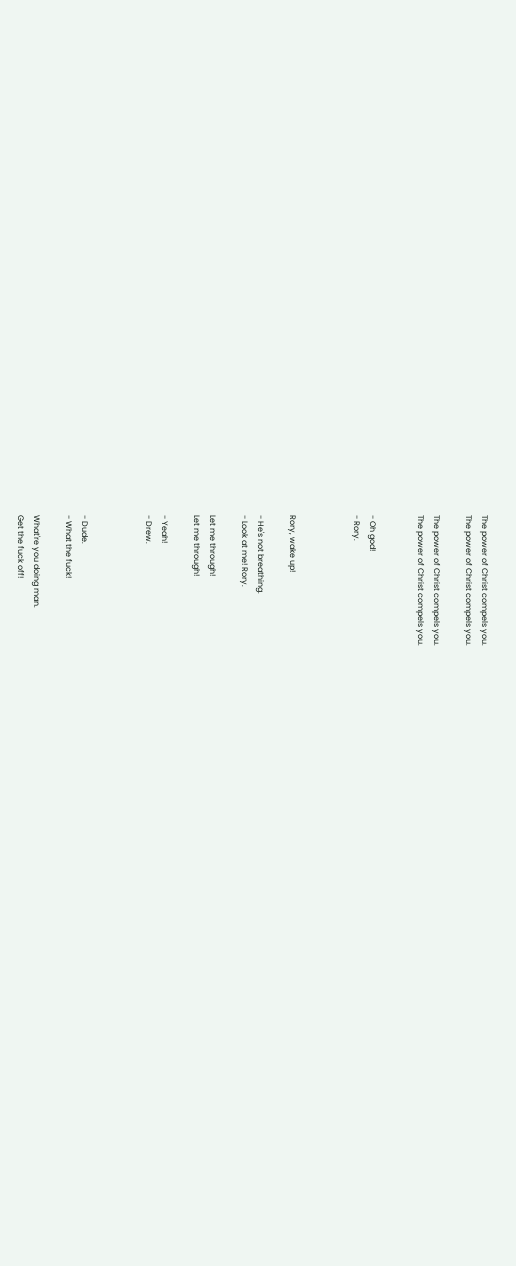The power of Christ compels you.
The power of Christ compels you.

The power of Christ compels you.
The power of Christ compels you.


- Oh god!
- Rory.



Rory, wake up!

- He's not breathing.
- Look at me! Rory.

Let me through!
Let me through!

- Yeah!
- Drew.



- Dude.
- What the fuck!

What're you doing man.
Get the fuck off!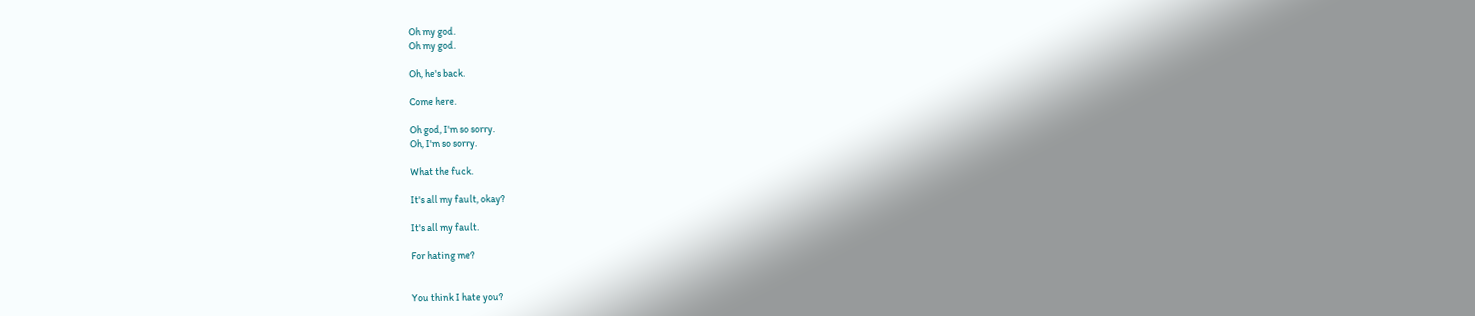Oh my god.
Oh my god.

Oh, he's back.

Come here.

Oh god, I'm so sorry.
Oh, I'm so sorry.

What the fuck.

It's all my fault, okay?

It's all my fault.

For hating me?


You think I hate you?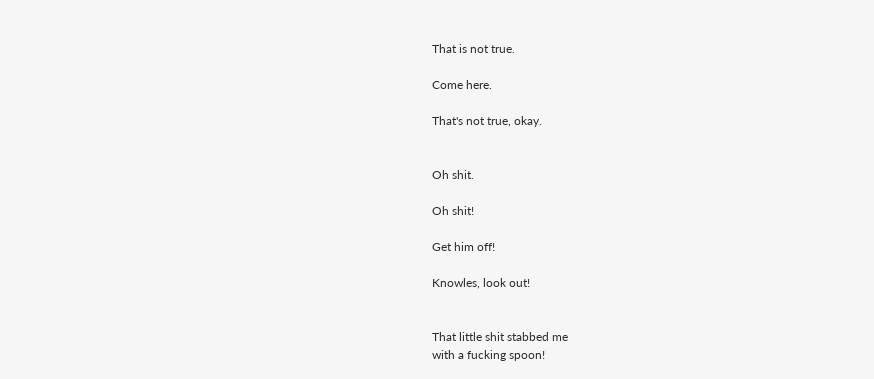That is not true.

Come here.

That's not true, okay.


Oh shit.

Oh shit!

Get him off!

Knowles, look out!


That little shit stabbed me
with a fucking spoon!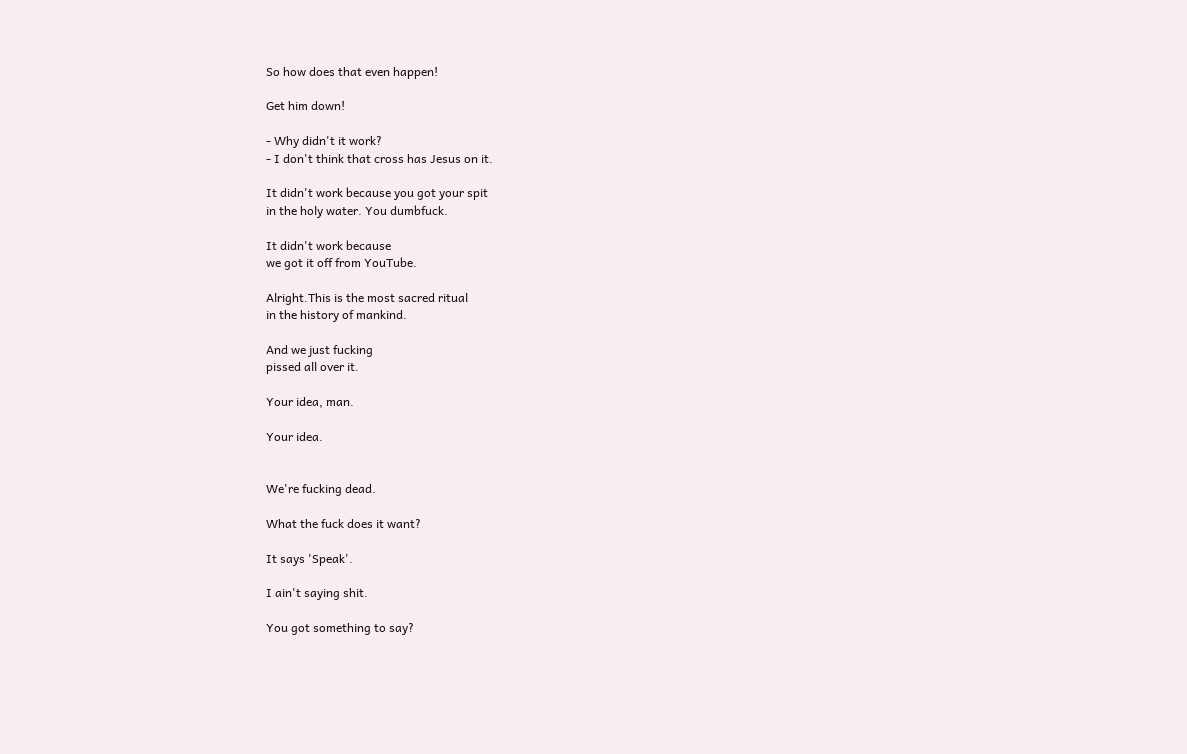So how does that even happen!

Get him down!

- Why didn't it work?
- I don't think that cross has Jesus on it.

It didn't work because you got your spit
in the holy water. You dumbfuck.

It didn't work because
we got it off from YouTube.

Alright.This is the most sacred ritual
in the history of mankind.

And we just fucking
pissed all over it.

Your idea, man.

Your idea.


We're fucking dead.

What the fuck does it want?

It says 'Speak'.

I ain't saying shit.

You got something to say?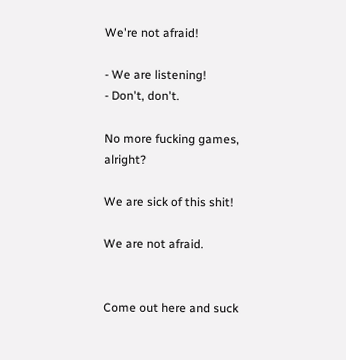We're not afraid!

- We are listening!
- Don't, don't.

No more fucking games, alright?

We are sick of this shit!

We are not afraid.


Come out here and suck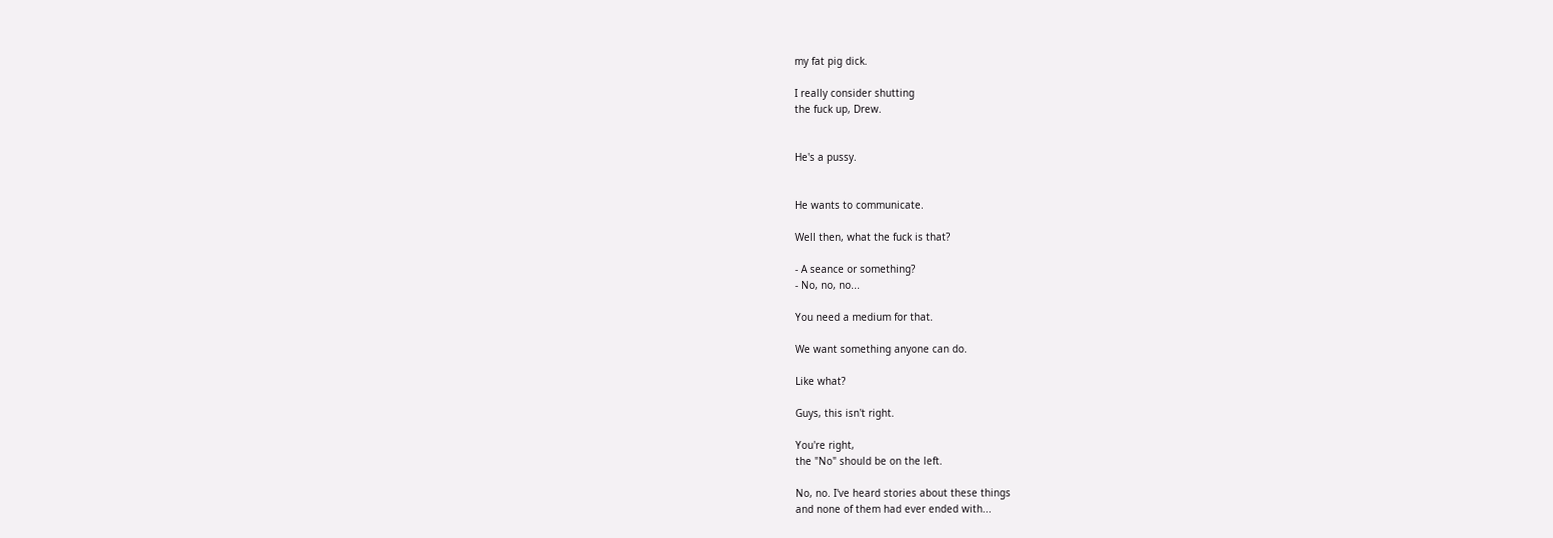my fat pig dick.

I really consider shutting
the fuck up, Drew.


He's a pussy.


He wants to communicate.

Well then, what the fuck is that?

- A seance or something?
- No, no, no...

You need a medium for that.

We want something anyone can do.

Like what?

Guys, this isn't right.

You're right,
the "No" should be on the left.

No, no. I've heard stories about these things
and none of them had ever ended with...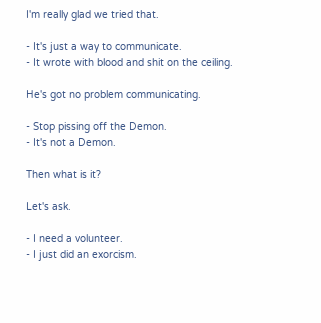I'm really glad we tried that.

- It's just a way to communicate.
- It wrote with blood and shit on the ceiling.

He's got no problem communicating.

- Stop pissing off the Demon.
- It's not a Demon.

Then what is it?

Let's ask.

- I need a volunteer.
- I just did an exorcism.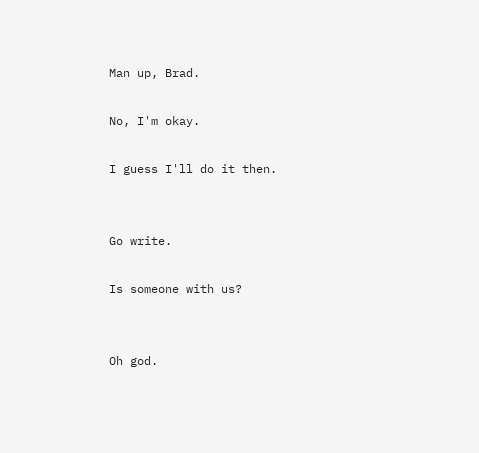Man up, Brad.

No, I'm okay.

I guess I'll do it then.


Go write.

Is someone with us?


Oh god.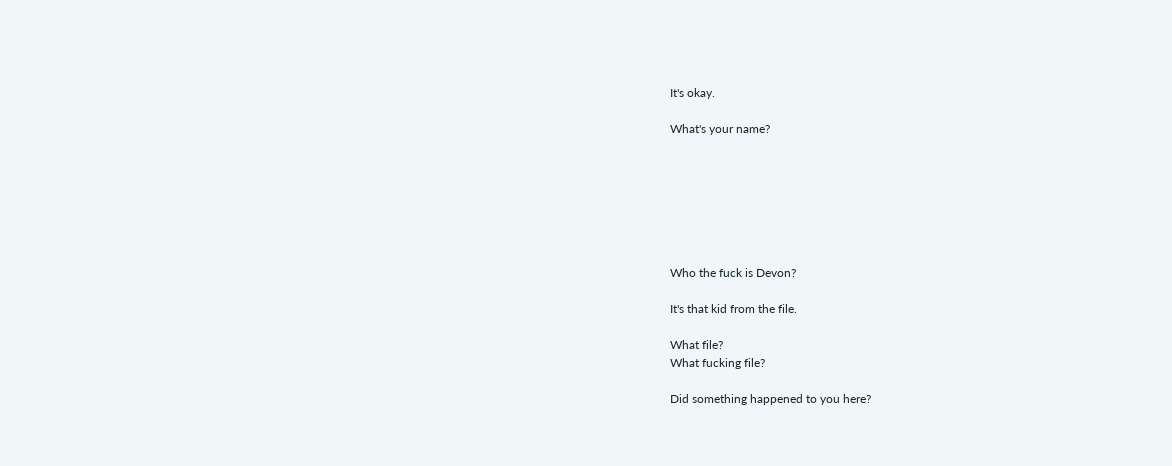It's okay.

What's your name?







Who the fuck is Devon?

It's that kid from the file.

What file?
What fucking file?

Did something happened to you here?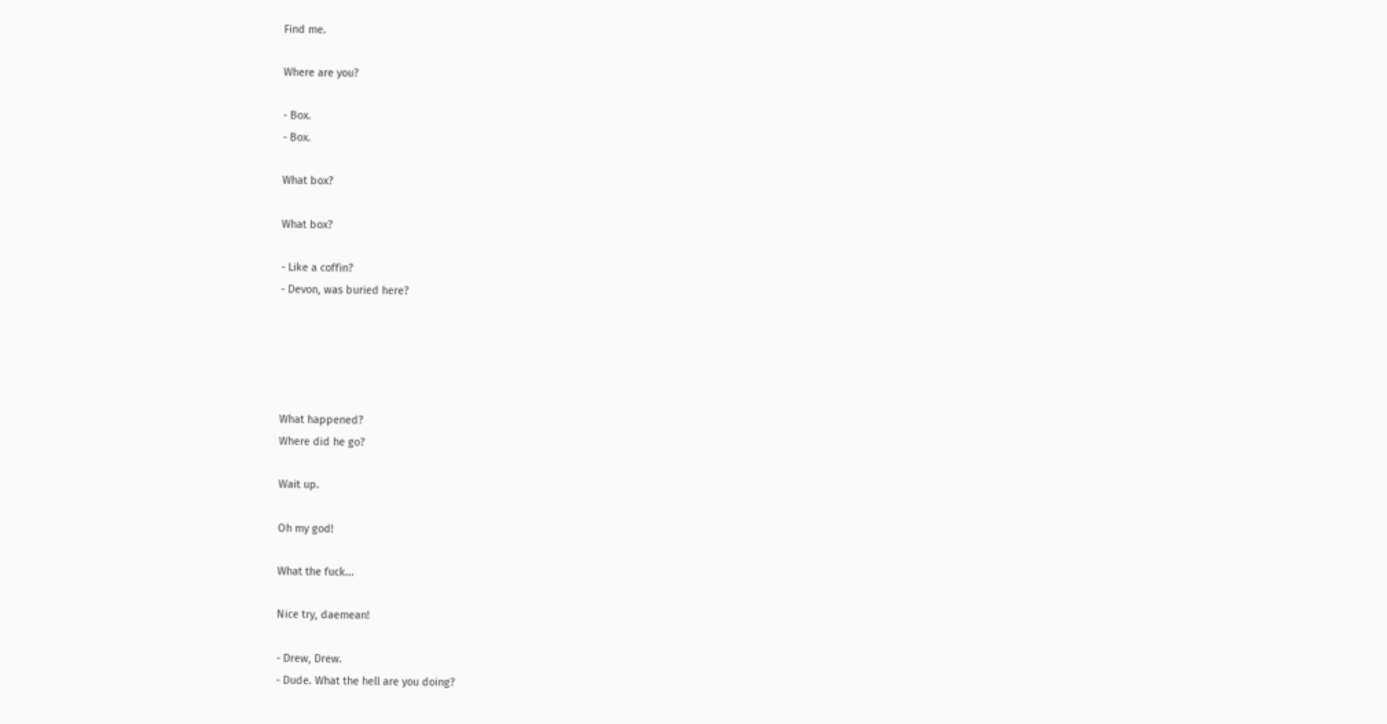Find me.

Where are you?

- Box.
- Box.

What box?

What box?

- Like a coffin?
- Devon, was buried here?





What happened?
Where did he go?

Wait up.

Oh my god!

What the fuck...

Nice try, daemean!

- Drew, Drew.
- Dude. What the hell are you doing?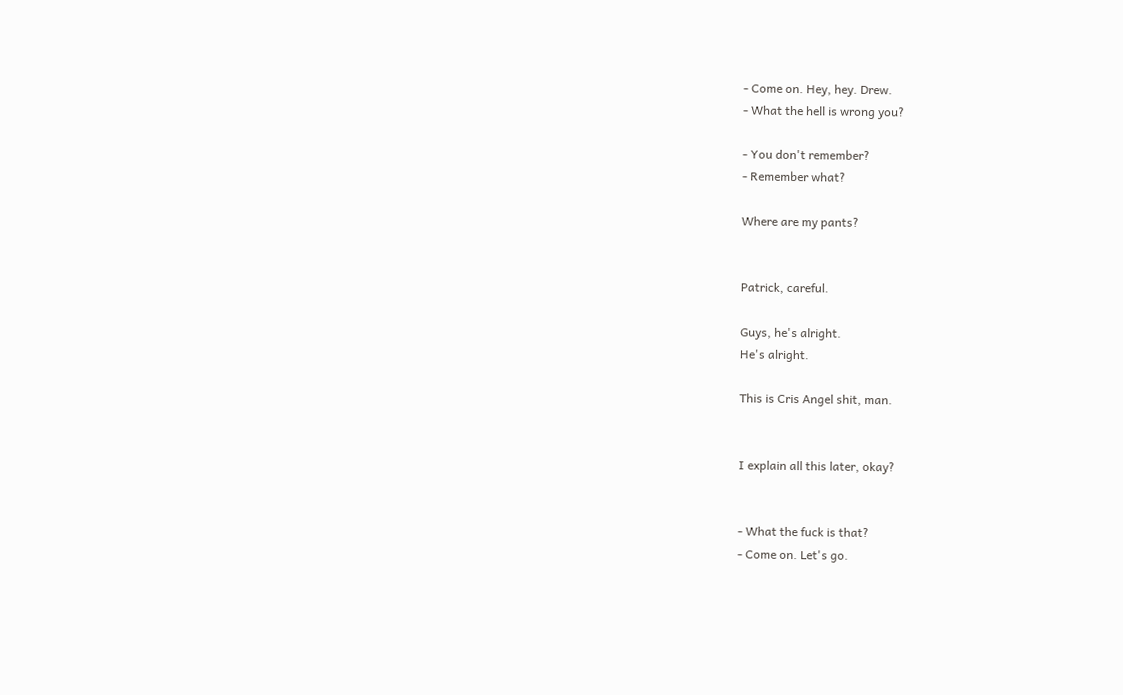- Come on. Hey, hey. Drew.
- What the hell is wrong you?

- You don't remember?
- Remember what?

Where are my pants?


Patrick, careful.

Guys, he's alright.
He's alright.

This is Cris Angel shit, man.


I explain all this later, okay?


- What the fuck is that?
- Come on. Let's go.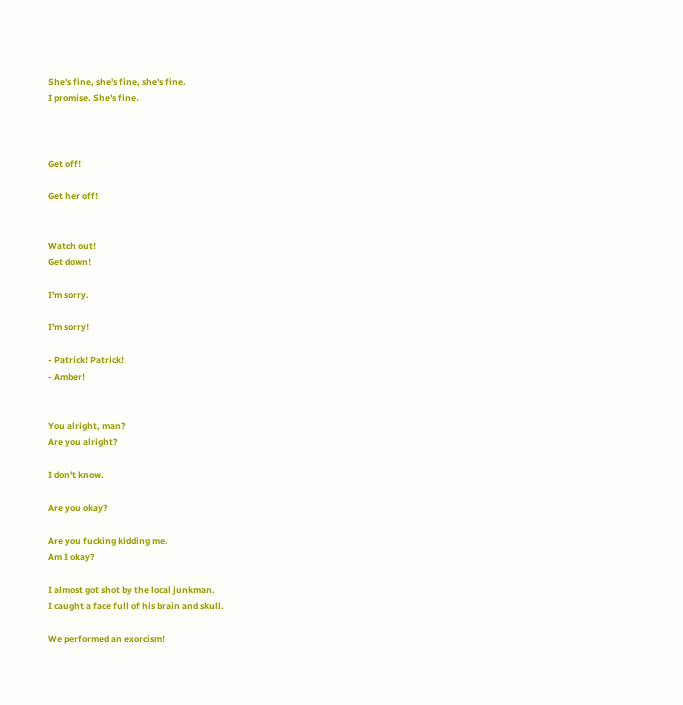She's fine, she's fine, she's fine.
I promise. She's fine.



Get off!

Get her off!


Watch out!
Get down!

I'm sorry.

I'm sorry!

- Patrick! Patrick!
- Amber!


You alright, man?
Are you alright?

I don't know.

Are you okay?

Are you fucking kidding me.
Am I okay?

I almost got shot by the local junkman.
I caught a face full of his brain and skull.

We performed an exorcism!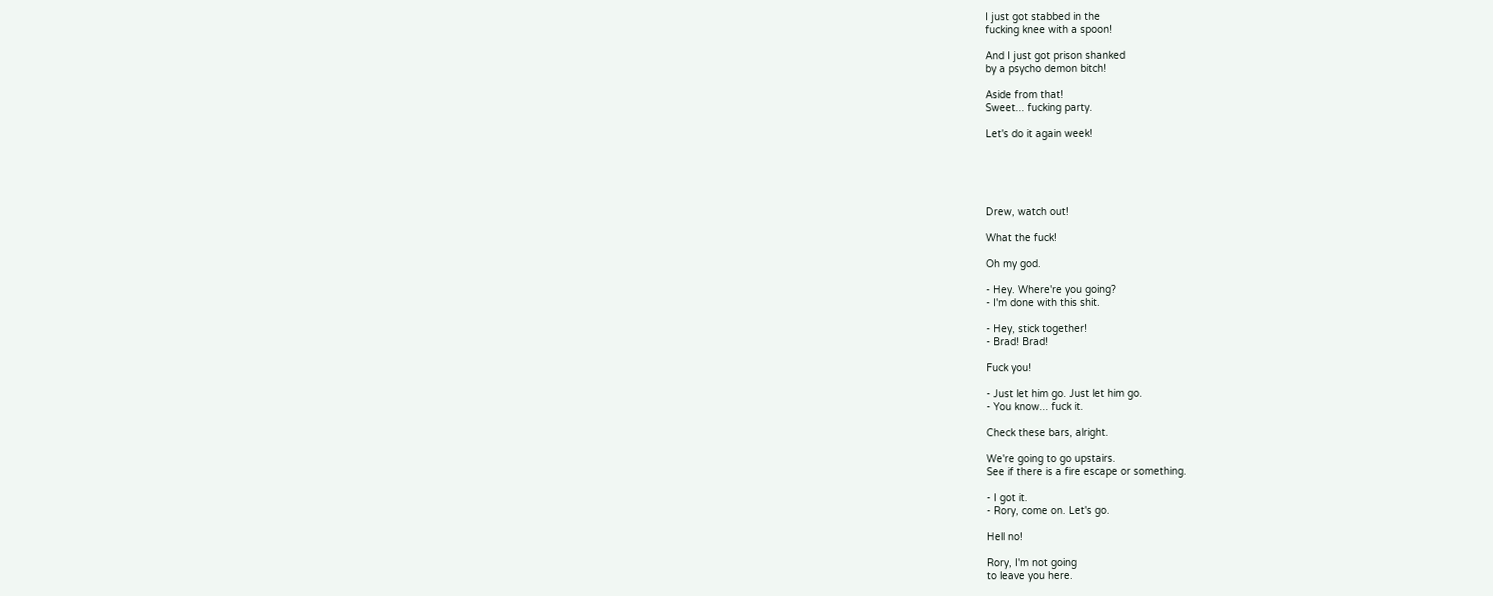I just got stabbed in the
fucking knee with a spoon!

And I just got prison shanked
by a psycho demon bitch!

Aside from that!
Sweet... fucking party.

Let's do it again week!





Drew, watch out!

What the fuck!

Oh my god.

- Hey. Where're you going?
- I'm done with this shit.

- Hey, stick together!
- Brad! Brad!

Fuck you!

- Just let him go. Just let him go.
- You know... fuck it.

Check these bars, alright.

We're going to go upstairs.
See if there is a fire escape or something.

- I got it.
- Rory, come on. Let's go.

Hell no!

Rory, I'm not going
to leave you here.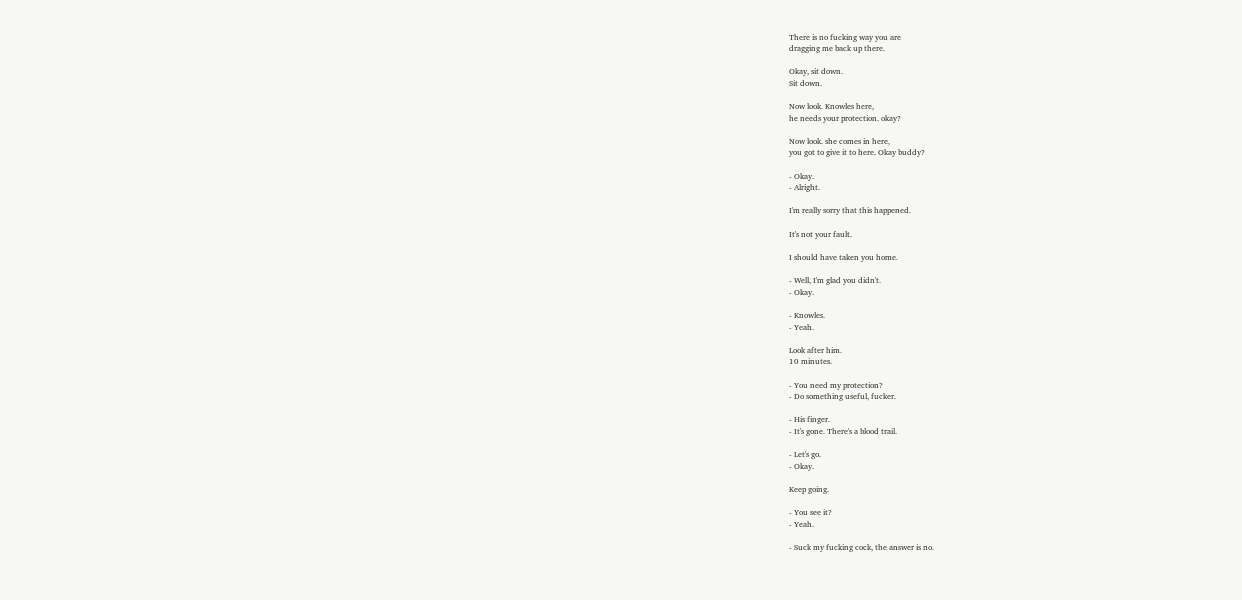There is no fucking way you are
dragging me back up there.

Okay, sit down.
Sit down.

Now look. Knowles here,
he needs your protection. okay?

Now look. she comes in here,
you got to give it to here. Okay buddy?

- Okay.
- Alright.

I'm really sorry that this happened.

It's not your fault.

I should have taken you home.

- Well, I'm glad you didn't.
- Okay.

- Knowles.
- Yeah.

Look after him.
10 minutes.

- You need my protection?
- Do something useful, fucker.

- His finger.
- It's gone. There's a blood trail.

- Let's go.
- Okay.

Keep going.

- You see it?
- Yeah.

- Suck my fucking cock, the answer is no.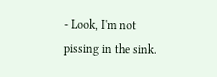- Look, I'm not pissing in the sink.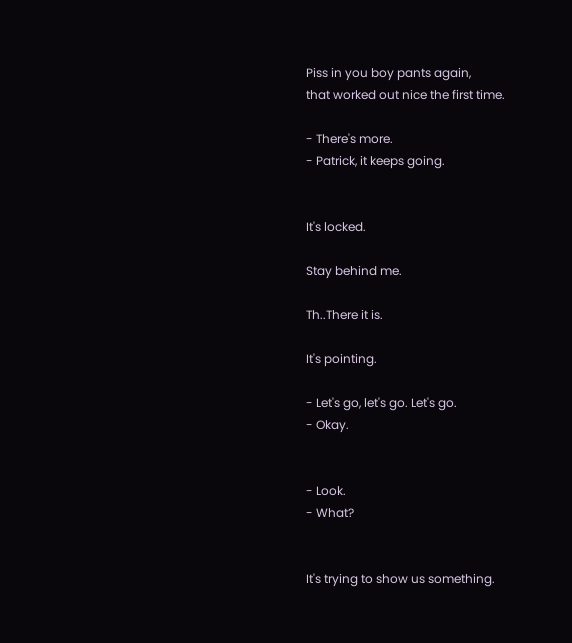Piss in you boy pants again,
that worked out nice the first time.

- There's more.
- Patrick, it keeps going.


It's locked.

Stay behind me.

Th..There it is.

It's pointing.

- Let's go, let's go. Let's go.
- Okay.


- Look.
- What?


It's trying to show us something.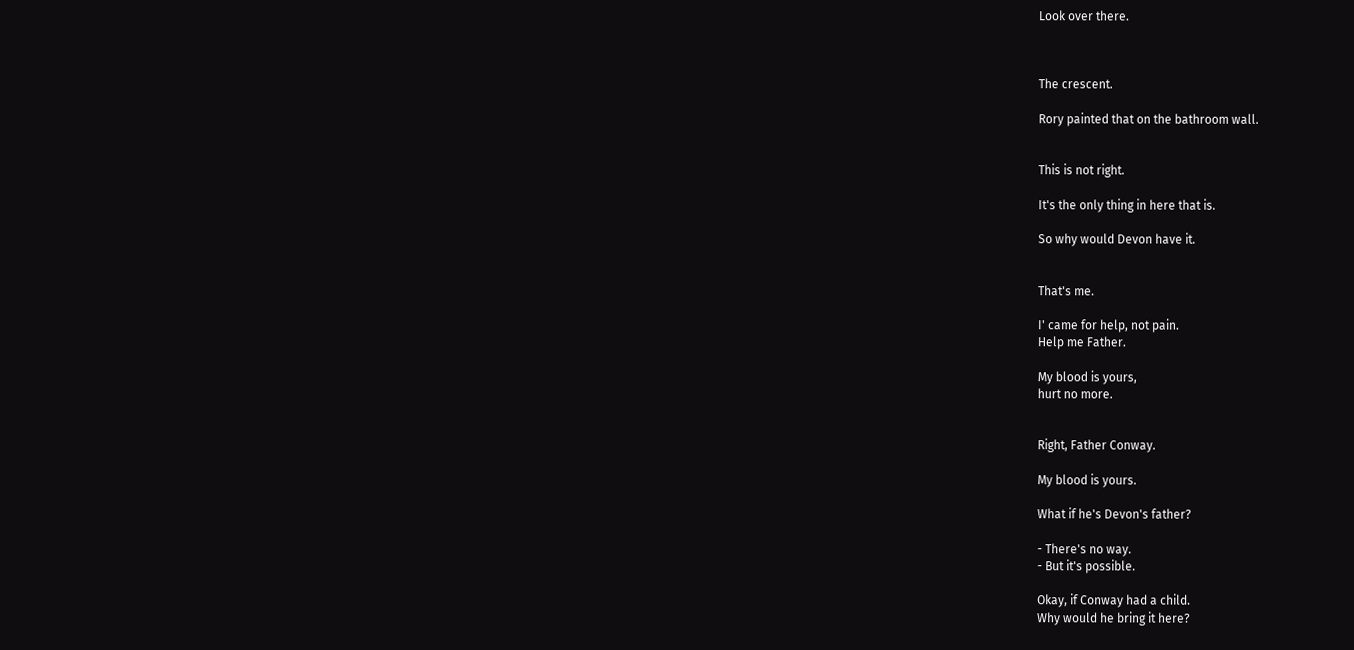Look over there.



The crescent.

Rory painted that on the bathroom wall.


This is not right.

It's the only thing in here that is.

So why would Devon have it.


That's me.

I' came for help, not pain.
Help me Father.

My blood is yours,
hurt no more.


Right, Father Conway.

My blood is yours.

What if he's Devon's father?

- There's no way.
- But it's possible.

Okay, if Conway had a child.
Why would he bring it here?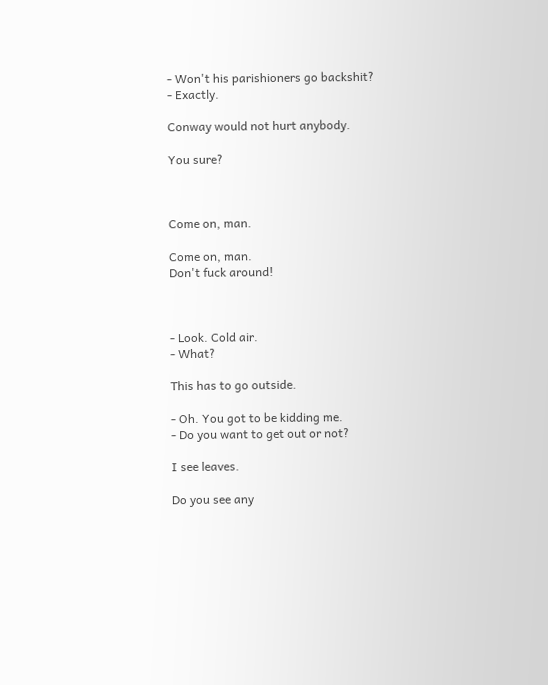- Won't his parishioners go backshit?
- Exactly.

Conway would not hurt anybody.

You sure?



Come on, man.

Come on, man.
Don't fuck around!



- Look. Cold air.
- What?

This has to go outside.

- Oh. You got to be kidding me.
- Do you want to get out or not?

I see leaves.

Do you see any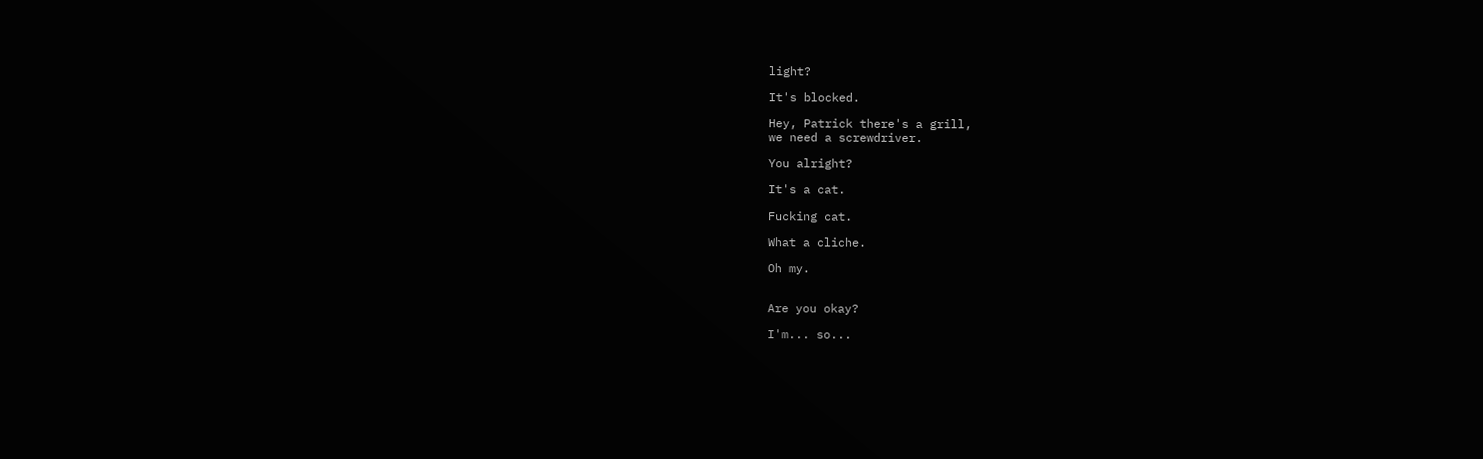light?

It's blocked.

Hey, Patrick there's a grill,
we need a screwdriver.

You alright?

It's a cat.

Fucking cat.

What a cliche.

Oh my.


Are you okay?

I'm... so...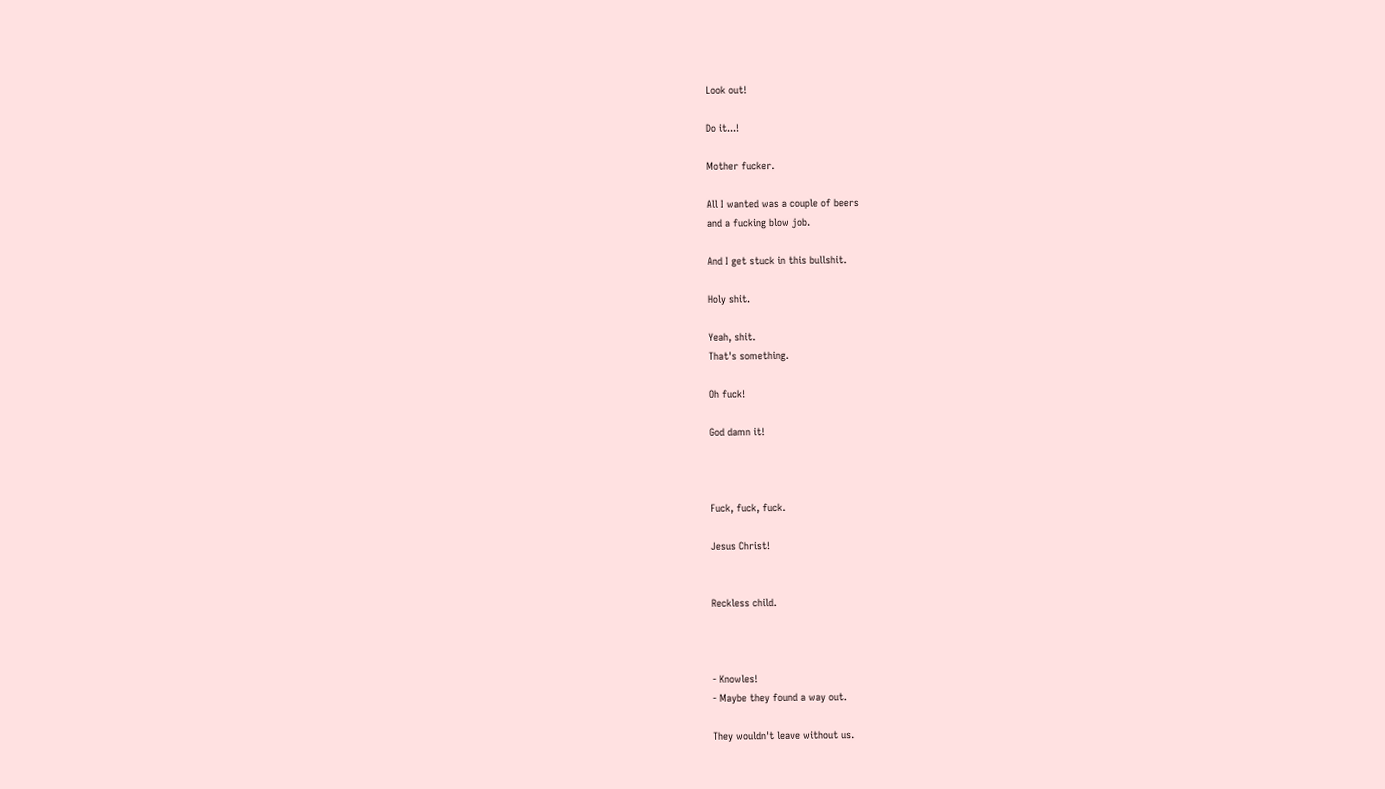Look out!

Do it...!

Mother fucker.

All I wanted was a couple of beers
and a fucking blow job.

And I get stuck in this bullshit.

Holy shit.

Yeah, shit.
That's something.

Oh fuck!

God damn it!



Fuck, fuck, fuck.

Jesus Christ!


Reckless child.



- Knowles!
- Maybe they found a way out.

They wouldn't leave without us.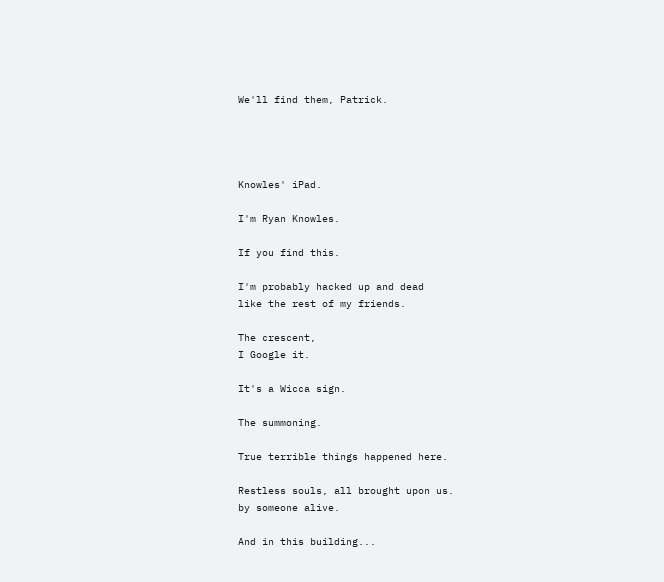We'll find them, Patrick.




Knowles' iPad.

I'm Ryan Knowles.

If you find this.

I'm probably hacked up and dead
like the rest of my friends.

The crescent,
I Google it.

It's a Wicca sign.

The summoning.

True terrible things happened here.

Restless souls, all brought upon us.
by someone alive.

And in this building...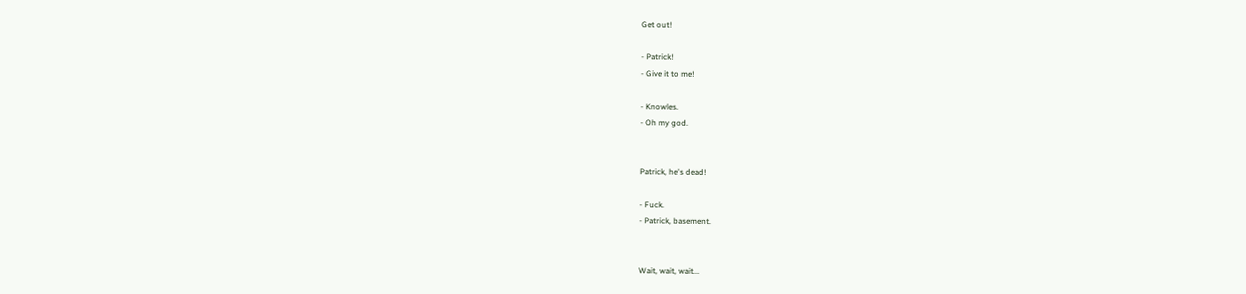Get out!

- Patrick!
- Give it to me!

- Knowles.
- Oh my god.


Patrick, he's dead!

- Fuck.
- Patrick, basement.


Wait, wait, wait...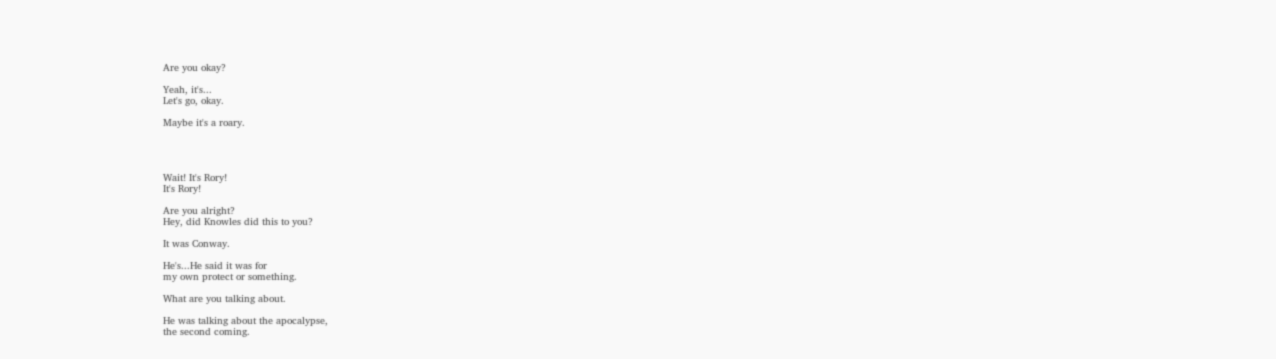Are you okay?

Yeah, it's...
Let's go, okay.

Maybe it's a roary.




Wait! It's Rory!
It's Rory!

Are you alright?
Hey, did Knowles did this to you?

It was Conway.

He's...He said it was for
my own protect or something.

What are you talking about.

He was talking about the apocalypse,
the second coming.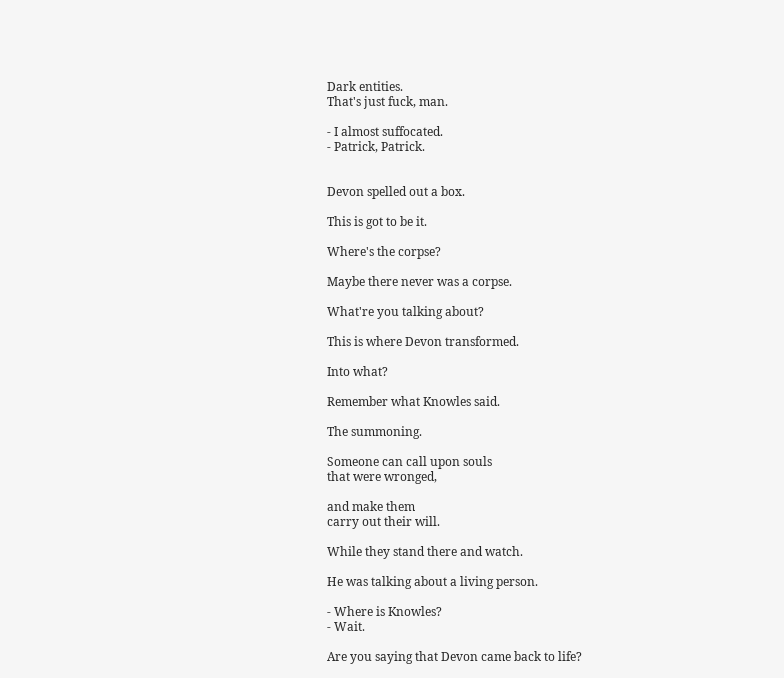Dark entities.
That's just fuck, man.

- I almost suffocated.
- Patrick, Patrick.


Devon spelled out a box.

This is got to be it.

Where's the corpse?

Maybe there never was a corpse.

What're you talking about?

This is where Devon transformed.

Into what?

Remember what Knowles said.

The summoning.

Someone can call upon souls
that were wronged,

and make them
carry out their will.

While they stand there and watch.

He was talking about a living person.

- Where is Knowles?
- Wait.

Are you saying that Devon came back to life?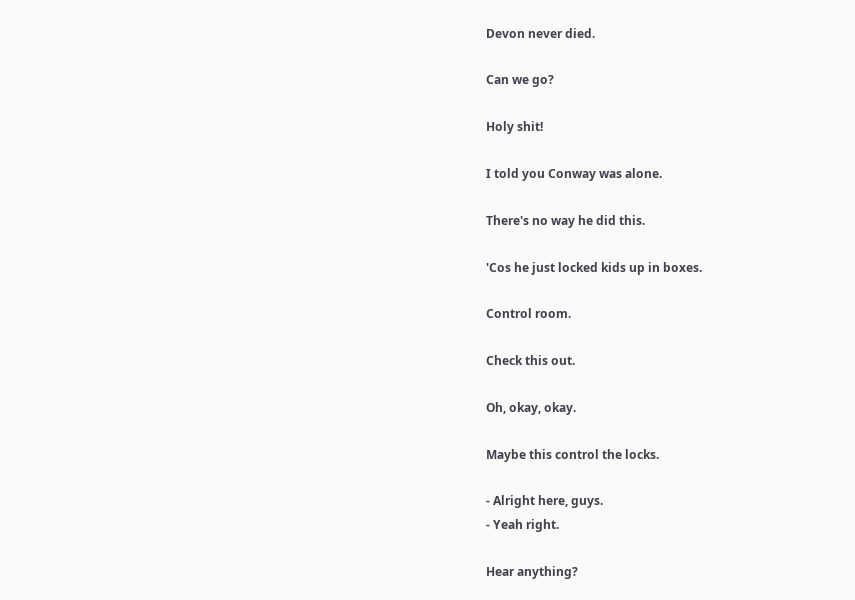Devon never died.

Can we go?

Holy shit!

I told you Conway was alone.

There's no way he did this.

'Cos he just locked kids up in boxes.

Control room.

Check this out.

Oh, okay, okay.

Maybe this control the locks.

- Alright here, guys.
- Yeah right.

Hear anything?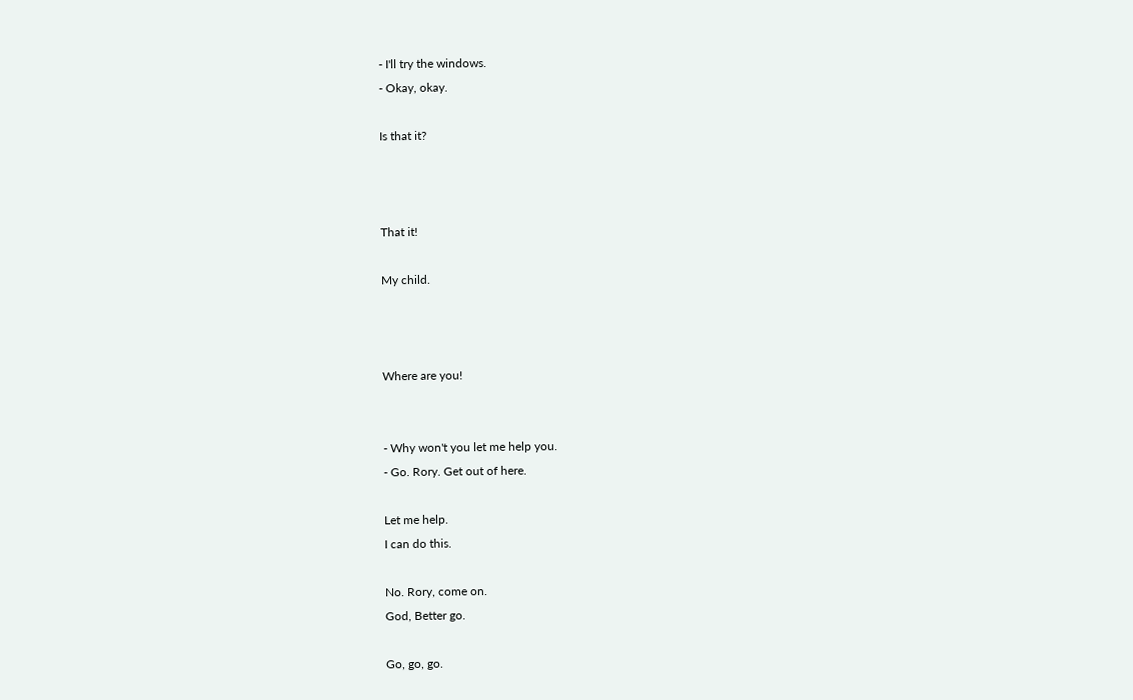- I'll try the windows.
- Okay, okay.

Is that it?



That it!

My child.



Where are you!


- Why won't you let me help you.
- Go. Rory. Get out of here.

Let me help.
I can do this.

No. Rory, come on.
God, Better go.

Go, go, go.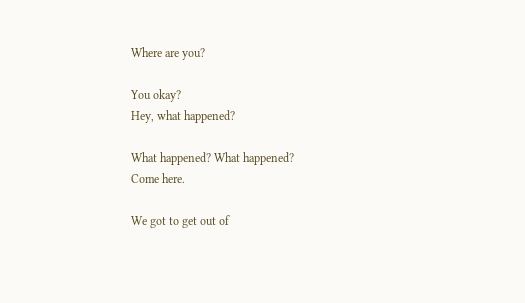Where are you?

You okay?
Hey, what happened?

What happened? What happened?
Come here.

We got to get out of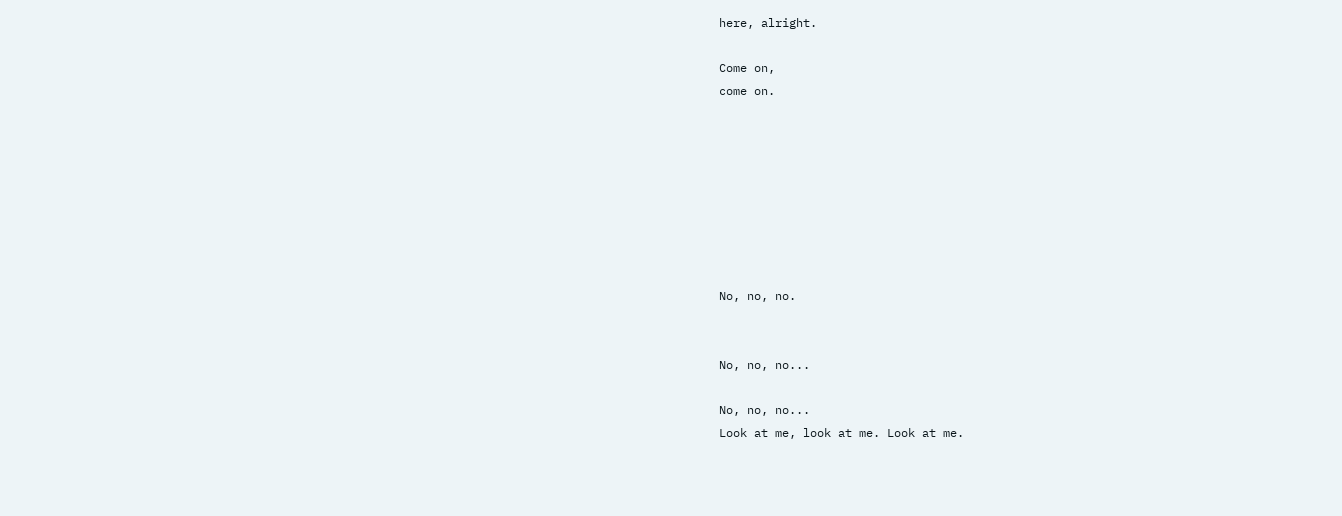here, alright.

Come on,
come on.








No, no, no.


No, no, no...

No, no, no...
Look at me, look at me. Look at me.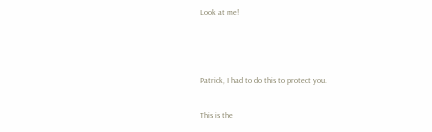Look at me!



Patrick, I had to do this to protect you.

This is the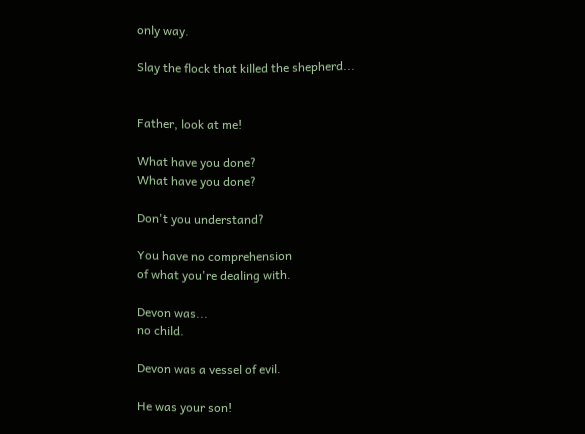only way.

Slay the flock that killed the shepherd...


Father, look at me!

What have you done?
What have you done?

Don't you understand?

You have no comprehension
of what you're dealing with.

Devon was...
no child.

Devon was a vessel of evil.

He was your son!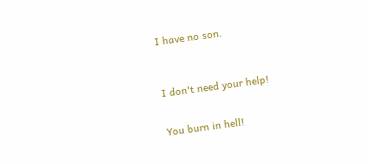I have no son.



I don't need your help!


You burn in hell!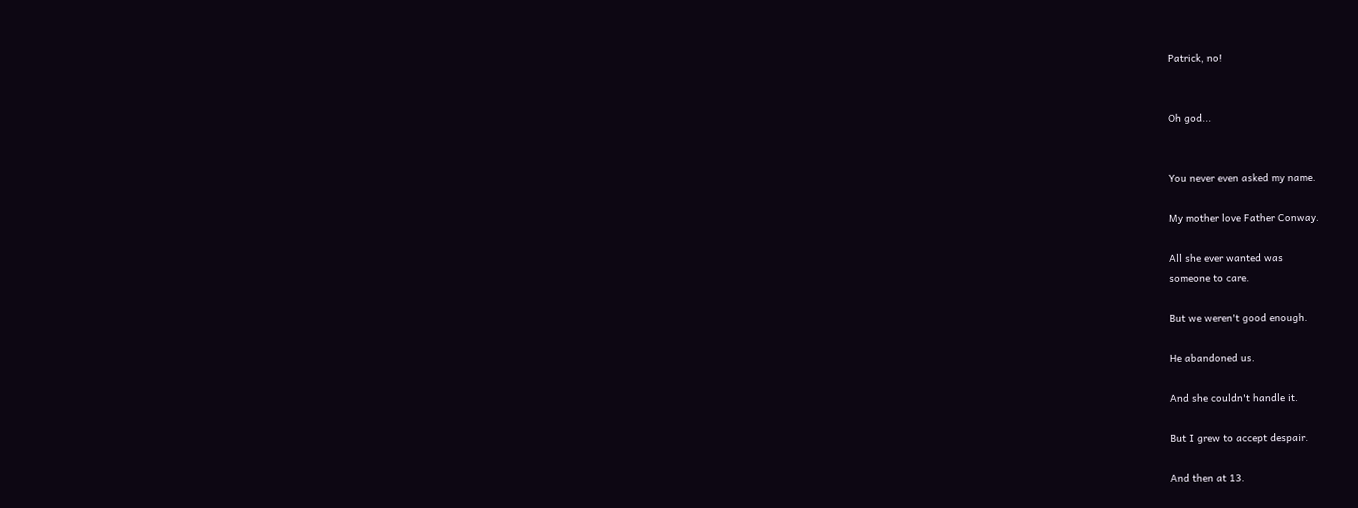Patrick, no!


Oh god...


You never even asked my name.

My mother love Father Conway.

All she ever wanted was
someone to care.

But we weren't good enough.

He abandoned us.

And she couldn't handle it.

But I grew to accept despair.

And then at 13.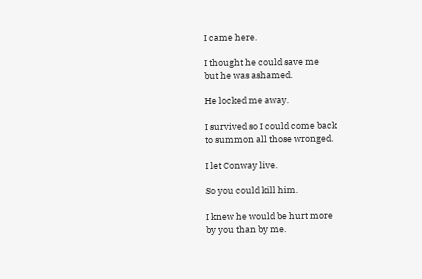I came here.

I thought he could save me
but he was ashamed.

He locked me away.

I survived so I could come back
to summon all those wronged.

I let Conway live.

So you could kill him.

I knew he would be hurt more
by you than by me.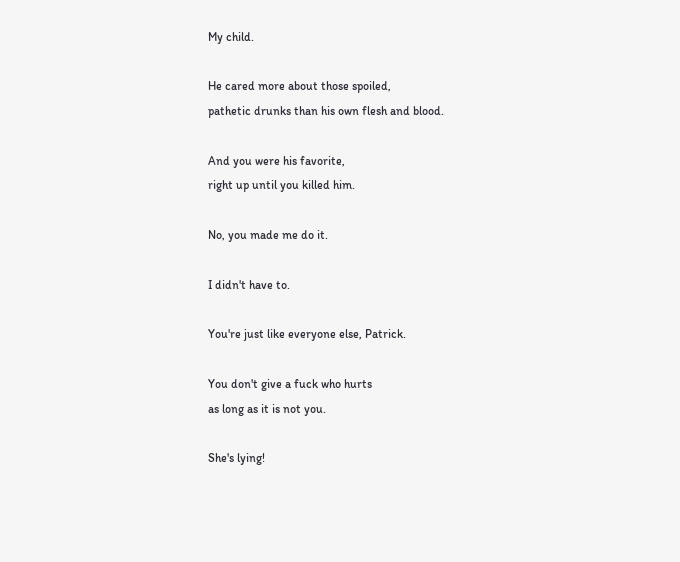My child.

He cared more about those spoiled,
pathetic drunks than his own flesh and blood.

And you were his favorite,
right up until you killed him.

No, you made me do it.

I didn't have to.

You're just like everyone else, Patrick.

You don't give a fuck who hurts
as long as it is not you.

She's lying!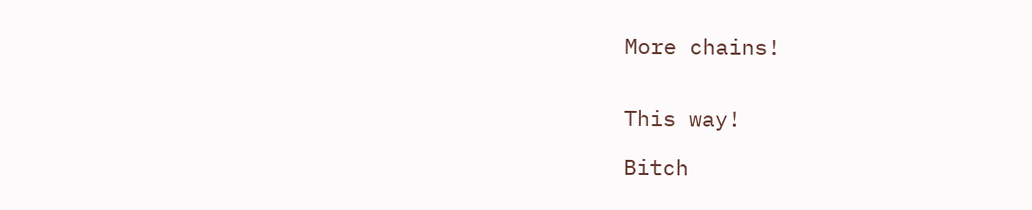More chains!


This way!

Bitch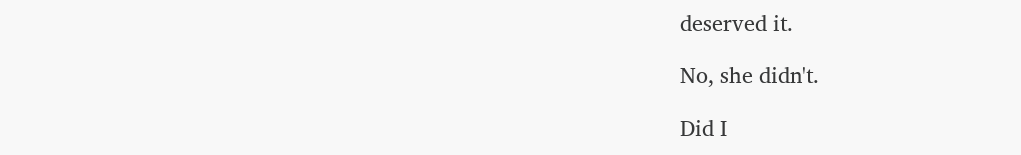deserved it.

No, she didn't.

Did I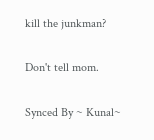kill the junkman?

Don't tell mom.

Synced By ~ Kunal~